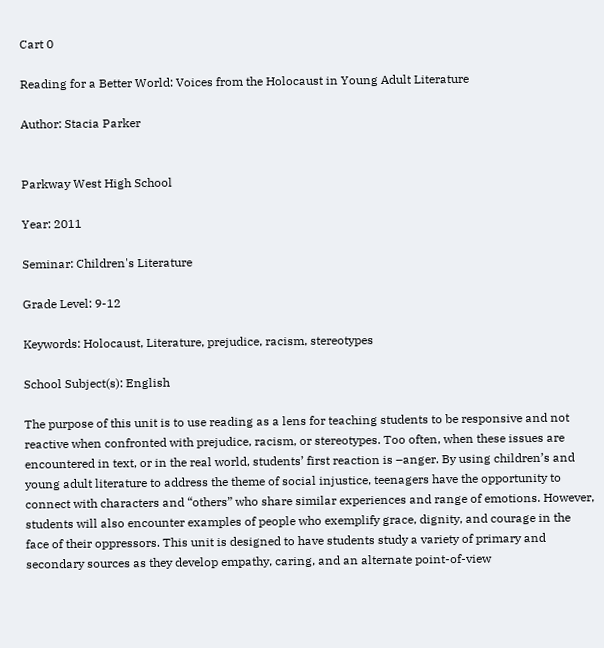Cart 0

Reading for a Better World: Voices from the Holocaust in Young Adult Literature

Author: Stacia Parker


Parkway West High School

Year: 2011

Seminar: Children's Literature

Grade Level: 9-12

Keywords: Holocaust, Literature, prejudice, racism, stereotypes

School Subject(s): English

The purpose of this unit is to use reading as a lens for teaching students to be responsive and not reactive when confronted with prejudice, racism, or stereotypes. Too often, when these issues are encountered in text, or in the real world, students’ first reaction is –anger. By using children’s and young adult literature to address the theme of social injustice, teenagers have the opportunity to connect with characters and “others” who share similar experiences and range of emotions. However, students will also encounter examples of people who exemplify grace, dignity, and courage in the face of their oppressors. This unit is designed to have students study a variety of primary and secondary sources as they develop empathy, caring, and an alternate point-of-view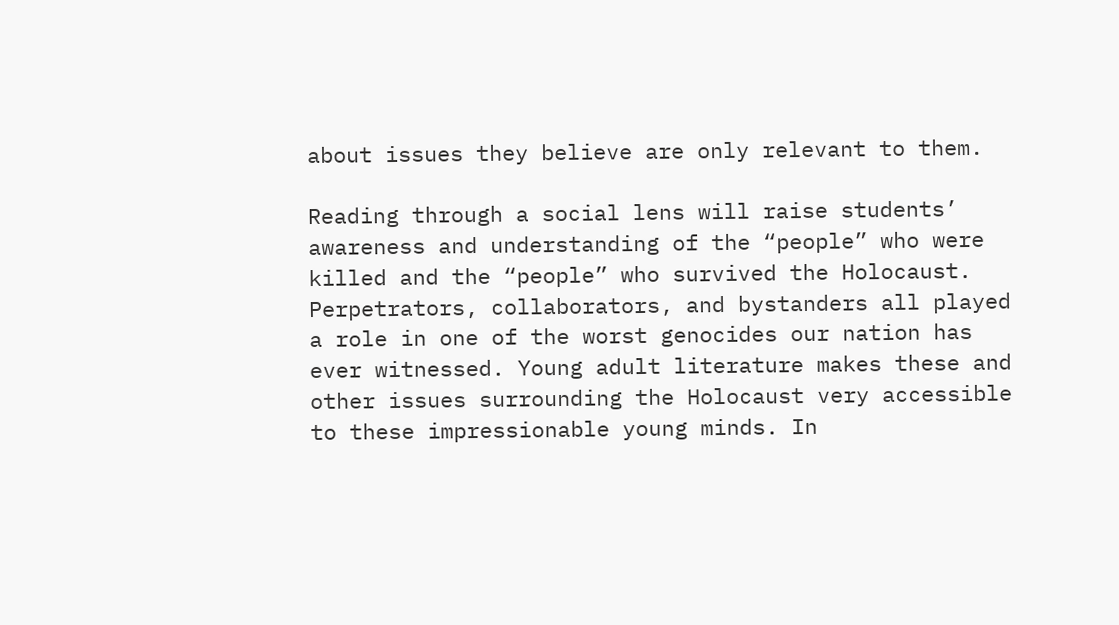about issues they believe are only relevant to them.

Reading through a social lens will raise students’ awareness and understanding of the “people” who were killed and the “people” who survived the Holocaust. Perpetrators, collaborators, and bystanders all played a role in one of the worst genocides our nation has ever witnessed. Young adult literature makes these and other issues surrounding the Holocaust very accessible to these impressionable young minds. In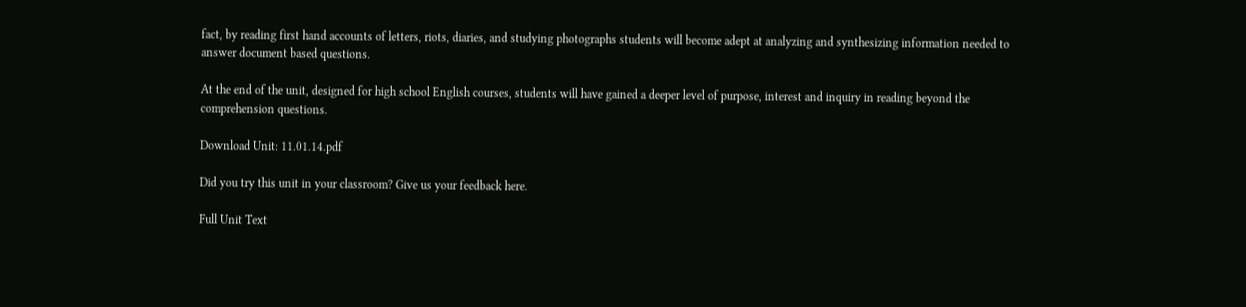fact, by reading first hand accounts of letters, riots, diaries, and studying photographs students will become adept at analyzing and synthesizing information needed to answer document based questions.

At the end of the unit, designed for high school English courses, students will have gained a deeper level of purpose, interest and inquiry in reading beyond the comprehension questions.

Download Unit: 11.01.14.pdf

Did you try this unit in your classroom? Give us your feedback here.

Full Unit Text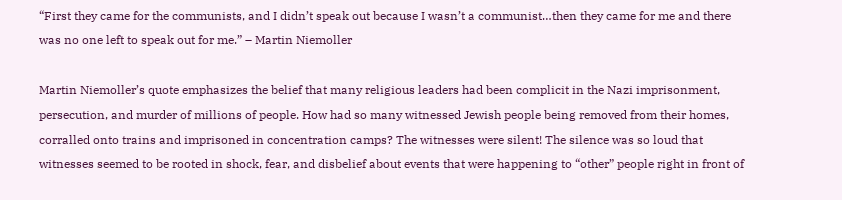“First they came for the communists, and I didn’t speak out because I wasn’t a communist…then they came for me and there was no one left to speak out for me.” – Martin Niemoller

Martin Niemoller’s quote emphasizes the belief that many religious leaders had been complicit in the Nazi imprisonment, persecution, and murder of millions of people. How had so many witnessed Jewish people being removed from their homes, corralled onto trains and imprisoned in concentration camps? The witnesses were silent! The silence was so loud that witnesses seemed to be rooted in shock, fear, and disbelief about events that were happening to “other” people right in front of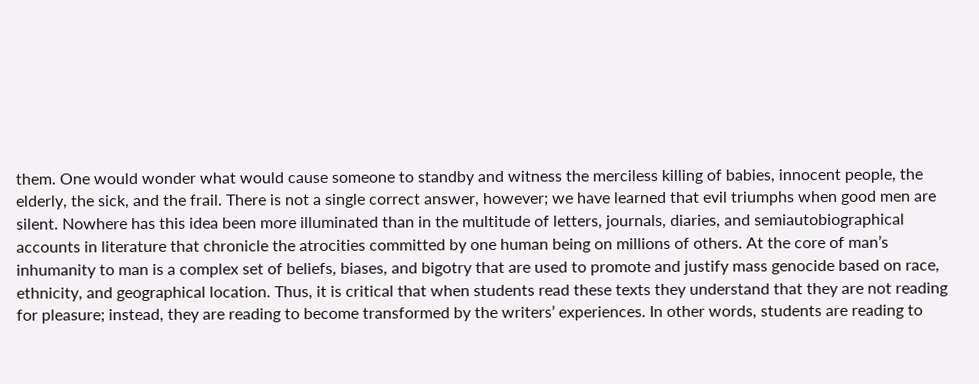them. One would wonder what would cause someone to standby and witness the merciless killing of babies, innocent people, the elderly, the sick, and the frail. There is not a single correct answer, however; we have learned that evil triumphs when good men are silent. Nowhere has this idea been more illuminated than in the multitude of letters, journals, diaries, and semiautobiographical accounts in literature that chronicle the atrocities committed by one human being on millions of others. At the core of man’s inhumanity to man is a complex set of beliefs, biases, and bigotry that are used to promote and justify mass genocide based on race, ethnicity, and geographical location. Thus, it is critical that when students read these texts they understand that they are not reading for pleasure; instead, they are reading to become transformed by the writers’ experiences. In other words, students are reading to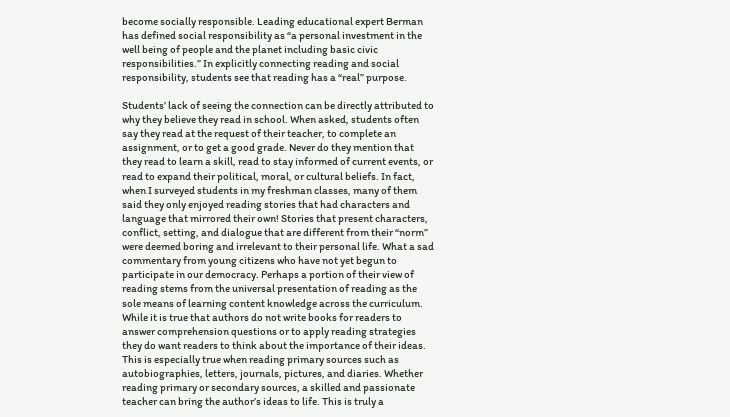become socially responsible. Leading educational expert Berman has defined social responsibility as “a personal investment in the well being of people and the planet including basic civic responsibilities.” In explicitly connecting reading and social responsibility, students see that reading has a “real” purpose.

Students’ lack of seeing the connection can be directly attributed to why they believe they read in school. When asked, students often say they read at the request of their teacher, to complete an assignment, or to get a good grade. Never do they mention that they read to learn a skill, read to stay informed of current events, or read to expand their political, moral, or cultural beliefs. In fact, when I surveyed students in my freshman classes, many of them said they only enjoyed reading stories that had characters and language that mirrored their own! Stories that present characters, conflict, setting, and dialogue that are different from their “norm” were deemed boring and irrelevant to their personal life. What a sad commentary from young citizens who have not yet begun to participate in our democracy. Perhaps a portion of their view of reading stems from the universal presentation of reading as the sole means of learning content knowledge across the curriculum. While it is true that authors do not write books for readers to answer comprehension questions or to apply reading strategies they do want readers to think about the importance of their ideas. This is especially true when reading primary sources such as autobiographies, letters, journals, pictures, and diaries. Whether reading primary or secondary sources, a skilled and passionate teacher can bring the author’s ideas to life. This is truly a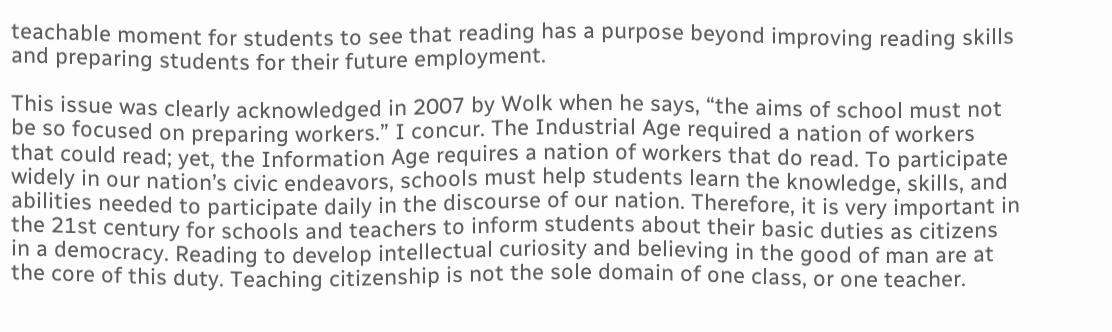teachable moment for students to see that reading has a purpose beyond improving reading skills and preparing students for their future employment.

This issue was clearly acknowledged in 2007 by Wolk when he says, “the aims of school must not be so focused on preparing workers.” I concur. The Industrial Age required a nation of workers that could read; yet, the Information Age requires a nation of workers that do read. To participate widely in our nation’s civic endeavors, schools must help students learn the knowledge, skills, and abilities needed to participate daily in the discourse of our nation. Therefore, it is very important in the 21st century for schools and teachers to inform students about their basic duties as citizens in a democracy. Reading to develop intellectual curiosity and believing in the good of man are at the core of this duty. Teaching citizenship is not the sole domain of one class, or one teacher.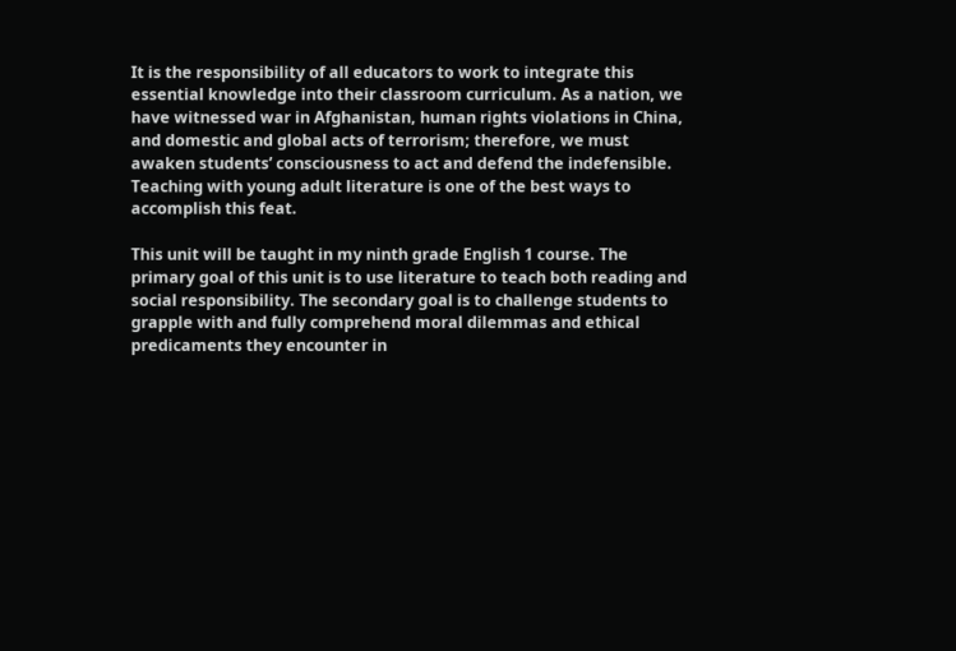It is the responsibility of all educators to work to integrate this essential knowledge into their classroom curriculum. As a nation, we have witnessed war in Afghanistan, human rights violations in China, and domestic and global acts of terrorism; therefore, we must awaken students’ consciousness to act and defend the indefensible. Teaching with young adult literature is one of the best ways to accomplish this feat.

This unit will be taught in my ninth grade English 1 course. The primary goal of this unit is to use literature to teach both reading and social responsibility. The secondary goal is to challenge students to grapple with and fully comprehend moral dilemmas and ethical predicaments they encounter in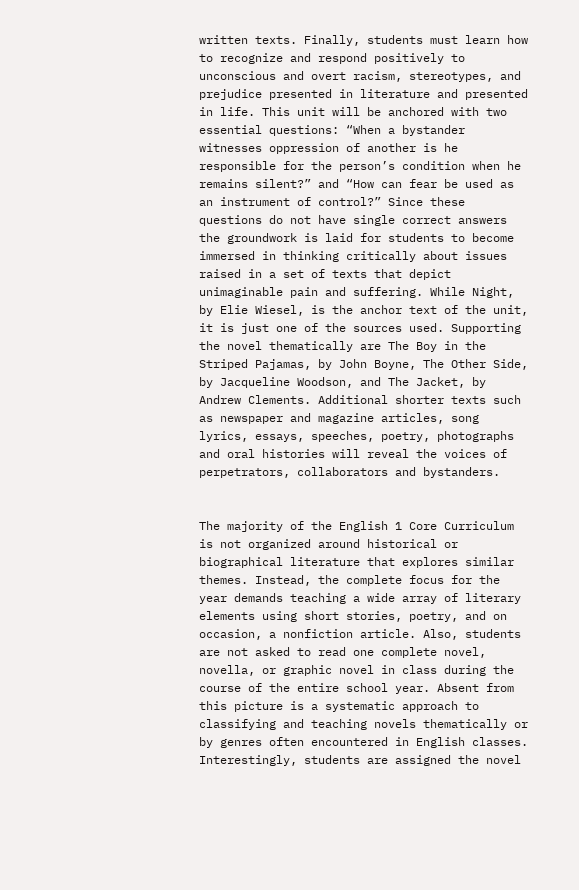written texts. Finally, students must learn how to recognize and respond positively to unconscious and overt racism, stereotypes, and prejudice presented in literature and presented in life. This unit will be anchored with two essential questions: “When a bystander witnesses oppression of another is he responsible for the person’s condition when he remains silent?” and “How can fear be used as an instrument of control?” Since these questions do not have single correct answers the groundwork is laid for students to become immersed in thinking critically about issues raised in a set of texts that depict unimaginable pain and suffering. While Night, by Elie Wiesel, is the anchor text of the unit, it is just one of the sources used. Supporting the novel thematically are The Boy in the Striped Pajamas, by John Boyne, The Other Side, by Jacqueline Woodson, and The Jacket, by Andrew Clements. Additional shorter texts such as newspaper and magazine articles, song lyrics, essays, speeches, poetry, photographs and oral histories will reveal the voices of perpetrators, collaborators and bystanders.


The majority of the English 1 Core Curriculum is not organized around historical or biographical literature that explores similar themes. Instead, the complete focus for the year demands teaching a wide array of literary elements using short stories, poetry, and on occasion, a nonfiction article. Also, students are not asked to read one complete novel, novella, or graphic novel in class during the course of the entire school year. Absent from this picture is a systematic approach to classifying and teaching novels thematically or by genres often encountered in English classes. Interestingly, students are assigned the novel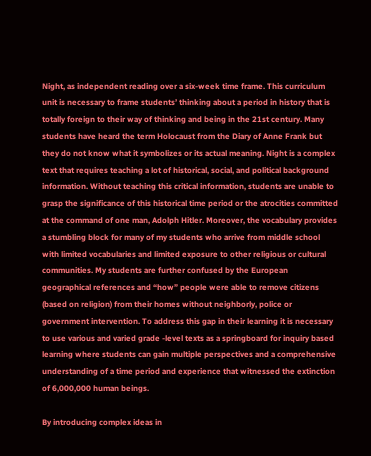Night, as independent reading over a six-week time frame. This curriculum unit is necessary to frame students’ thinking about a period in history that is totally foreign to their way of thinking and being in the 21st century. Many students have heard the term Holocaust from the Diary of Anne Frank but they do not know what it symbolizes or its actual meaning. Night is a complex text that requires teaching a lot of historical, social, and political background information. Without teaching this critical information, students are unable to grasp the significance of this historical time period or the atrocities committed at the command of one man, Adolph Hitler. Moreover, the vocabulary provides a stumbling block for many of my students who arrive from middle school with limited vocabularies and limited exposure to other religious or cultural communities. My students are further confused by the European geographical references and “how” people were able to remove citizens (based on religion) from their homes without neighborly, police or government intervention. To address this gap in their learning it is necessary to use various and varied grade -level texts as a springboard for inquiry based learning where students can gain multiple perspectives and a comprehensive understanding of a time period and experience that witnessed the extinction of 6,000,000 human beings.

By introducing complex ideas in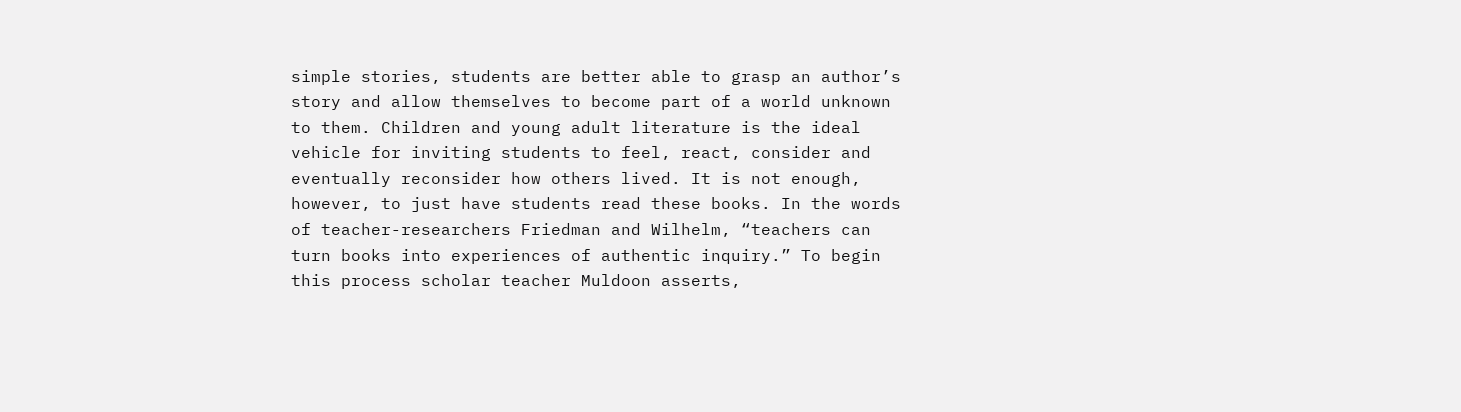simple stories, students are better able to grasp an author’s story and allow themselves to become part of a world unknown to them. Children and young adult literature is the ideal vehicle for inviting students to feel, react, consider and eventually reconsider how others lived. It is not enough, however, to just have students read these books. In the words of teacher-researchers Friedman and Wilhelm, “teachers can turn books into experiences of authentic inquiry.” To begin this process scholar teacher Muldoon asserts,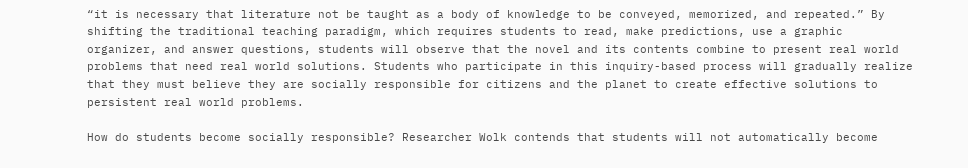“it is necessary that literature not be taught as a body of knowledge to be conveyed, memorized, and repeated.” By shifting the traditional teaching paradigm, which requires students to read, make predictions, use a graphic organizer, and answer questions, students will observe that the novel and its contents combine to present real world problems that need real world solutions. Students who participate in this inquiry-based process will gradually realize that they must believe they are socially responsible for citizens and the planet to create effective solutions to persistent real world problems.

How do students become socially responsible? Researcher Wolk contends that students will not automatically become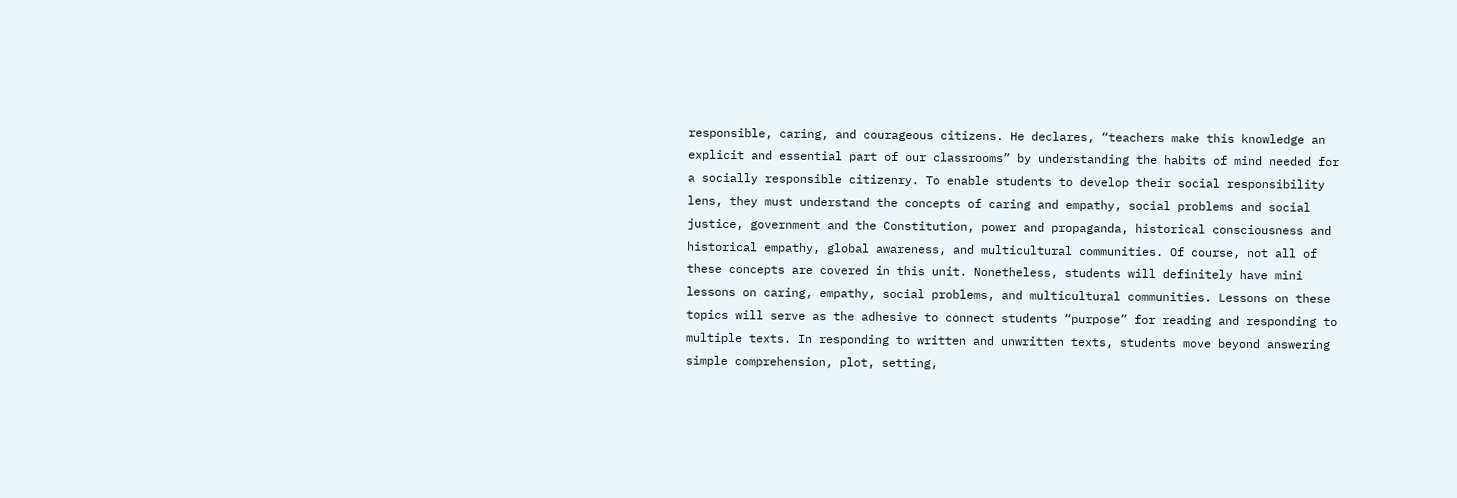responsible, caring, and courageous citizens. He declares, “teachers make this knowledge an explicit and essential part of our classrooms” by understanding the habits of mind needed for a socially responsible citizenry. To enable students to develop their social responsibility lens, they must understand the concepts of caring and empathy, social problems and social justice, government and the Constitution, power and propaganda, historical consciousness and historical empathy, global awareness, and multicultural communities. Of course, not all of these concepts are covered in this unit. Nonetheless, students will definitely have mini lessons on caring, empathy, social problems, and multicultural communities. Lessons on these topics will serve as the adhesive to connect students “purpose” for reading and responding to multiple texts. In responding to written and unwritten texts, students move beyond answering simple comprehension, plot, setting,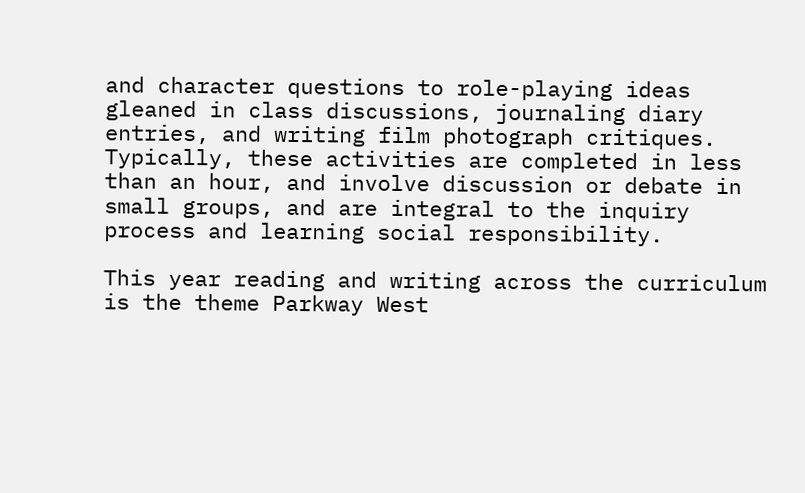and character questions to role-playing ideas gleaned in class discussions, journaling diary entries, and writing film photograph critiques. Typically, these activities are completed in less than an hour, and involve discussion or debate in small groups, and are integral to the inquiry process and learning social responsibility.

This year reading and writing across the curriculum is the theme Parkway West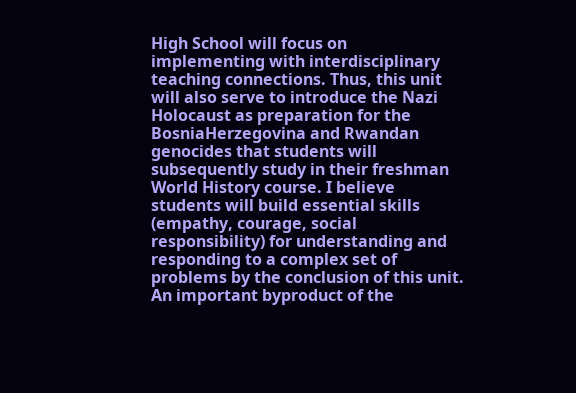High School will focus on implementing with interdisciplinary teaching connections. Thus, this unit will also serve to introduce the Nazi Holocaust as preparation for the BosniaHerzegovina and Rwandan genocides that students will subsequently study in their freshman World History course. I believe students will build essential skills (empathy, courage, social responsibility) for understanding and responding to a complex set of problems by the conclusion of this unit. An important byproduct of the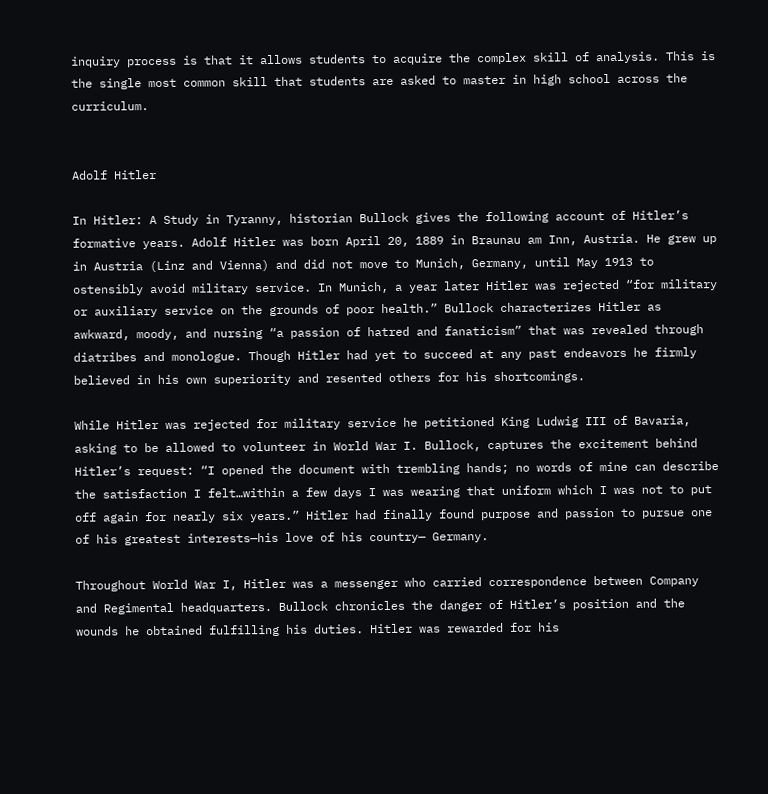inquiry process is that it allows students to acquire the complex skill of analysis. This is the single most common skill that students are asked to master in high school across the curriculum.


Adolf Hitler

In Hitler: A Study in Tyranny, historian Bullock gives the following account of Hitler’s formative years. Adolf Hitler was born April 20, 1889 in Braunau am Inn, Austria. He grew up in Austria (Linz and Vienna) and did not move to Munich, Germany, until May 1913 to ostensibly avoid military service. In Munich, a year later Hitler was rejected “for military or auxiliary service on the grounds of poor health.” Bullock characterizes Hitler as awkward, moody, and nursing “a passion of hatred and fanaticism” that was revealed through diatribes and monologue. Though Hitler had yet to succeed at any past endeavors he firmly believed in his own superiority and resented others for his shortcomings.

While Hitler was rejected for military service he petitioned King Ludwig III of Bavaria, asking to be allowed to volunteer in World War I. Bullock, captures the excitement behind Hitler’s request: “I opened the document with trembling hands; no words of mine can describe the satisfaction I felt…within a few days I was wearing that uniform which I was not to put off again for nearly six years.” Hitler had finally found purpose and passion to pursue one of his greatest interests—his love of his country— Germany.

Throughout World War I, Hitler was a messenger who carried correspondence between Company and Regimental headquarters. Bullock chronicles the danger of Hitler’s position and the wounds he obtained fulfilling his duties. Hitler was rewarded for his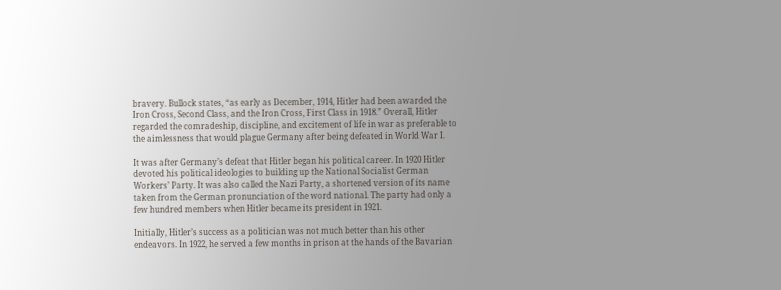bravery. Bullock states, “as early as December, 1914, Hitler had been awarded the Iron Cross, Second Class, and the Iron Cross, First Class in 1918.” Overall, Hitler regarded the comradeship, discipline, and excitement of life in war as preferable to the aimlessness that would plague Germany after being defeated in World War I.

It was after Germany’s defeat that Hitler began his political career. In 1920 Hitler devoted his political ideologies to building up the National Socialist German Workers’ Party. It was also called the Nazi Party, a shortened version of its name taken from the German pronunciation of the word national. The party had only a few hundred members when Hitler became its president in 1921.

Initially, Hitler’s success as a politician was not much better than his other endeavors. In 1922, he served a few months in prison at the hands of the Bavarian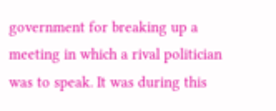government for breaking up a meeting in which a rival politician was to speak. It was during this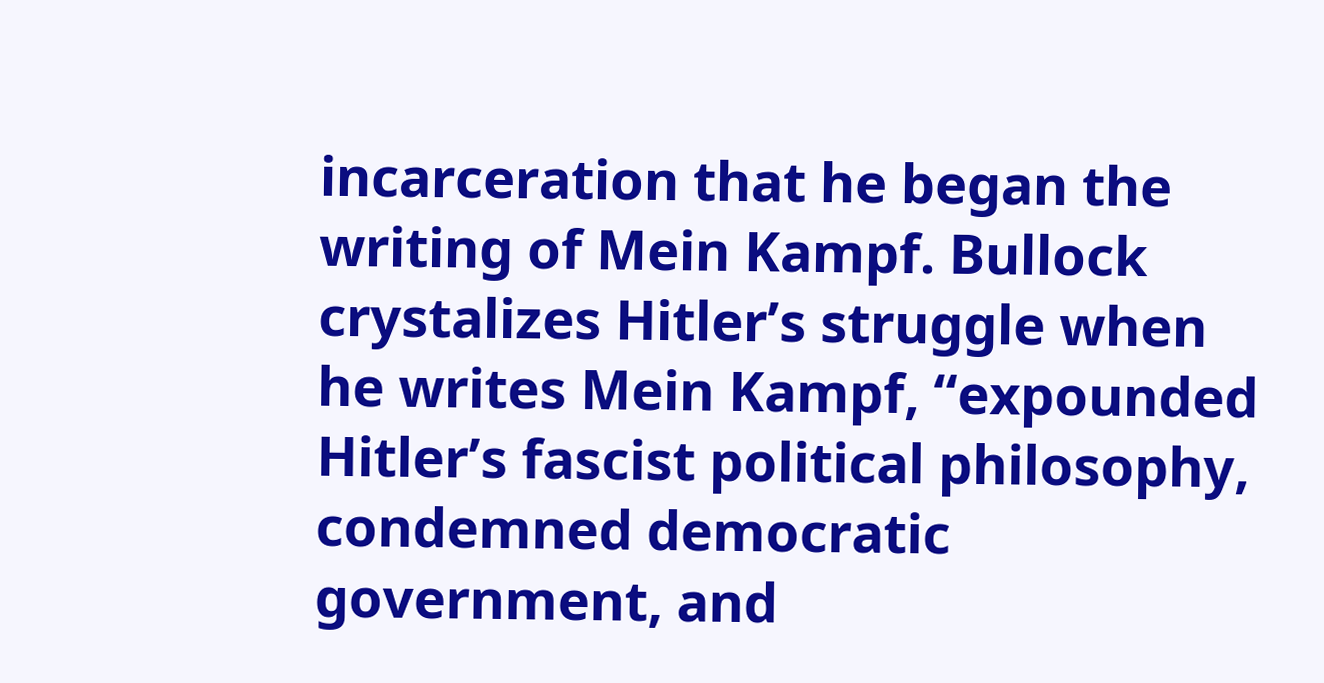incarceration that he began the writing of Mein Kampf. Bullock crystalizes Hitler’s struggle when he writes Mein Kampf, “expounded Hitler’s fascist political philosophy, condemned democratic government, and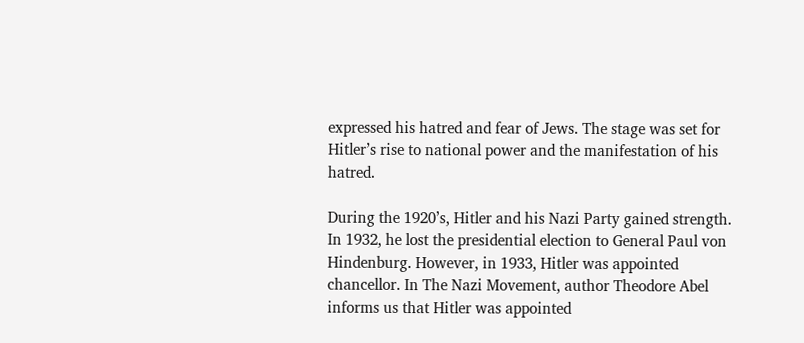expressed his hatred and fear of Jews. The stage was set for Hitler’s rise to national power and the manifestation of his hatred.

During the 1920’s, Hitler and his Nazi Party gained strength. In 1932, he lost the presidential election to General Paul von Hindenburg. However, in 1933, Hitler was appointed chancellor. In The Nazi Movement, author Theodore Abel informs us that Hitler was appointed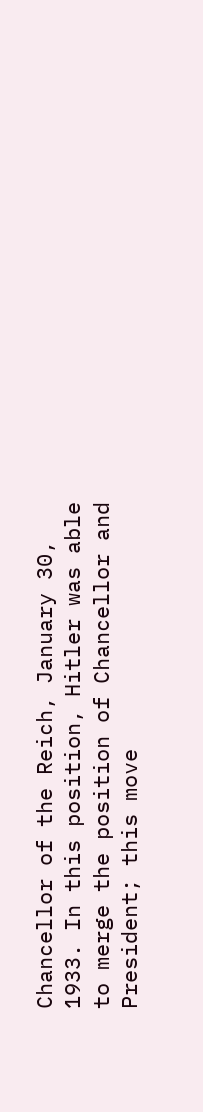Chancellor of the Reich, January 30, 1933. In this position, Hitler was able to merge the position of Chancellor and President; this move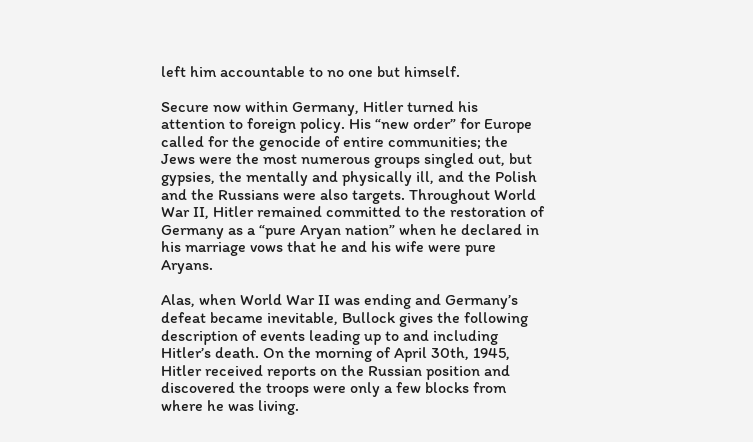left him accountable to no one but himself.

Secure now within Germany, Hitler turned his attention to foreign policy. His “new order” for Europe called for the genocide of entire communities; the Jews were the most numerous groups singled out, but gypsies, the mentally and physically ill, and the Polish and the Russians were also targets. Throughout World War II, Hitler remained committed to the restoration of Germany as a “pure Aryan nation” when he declared in his marriage vows that he and his wife were pure Aryans.

Alas, when World War II was ending and Germany’s defeat became inevitable, Bullock gives the following description of events leading up to and including Hitler’s death. On the morning of April 30th, 1945, Hitler received reports on the Russian position and discovered the troops were only a few blocks from where he was living.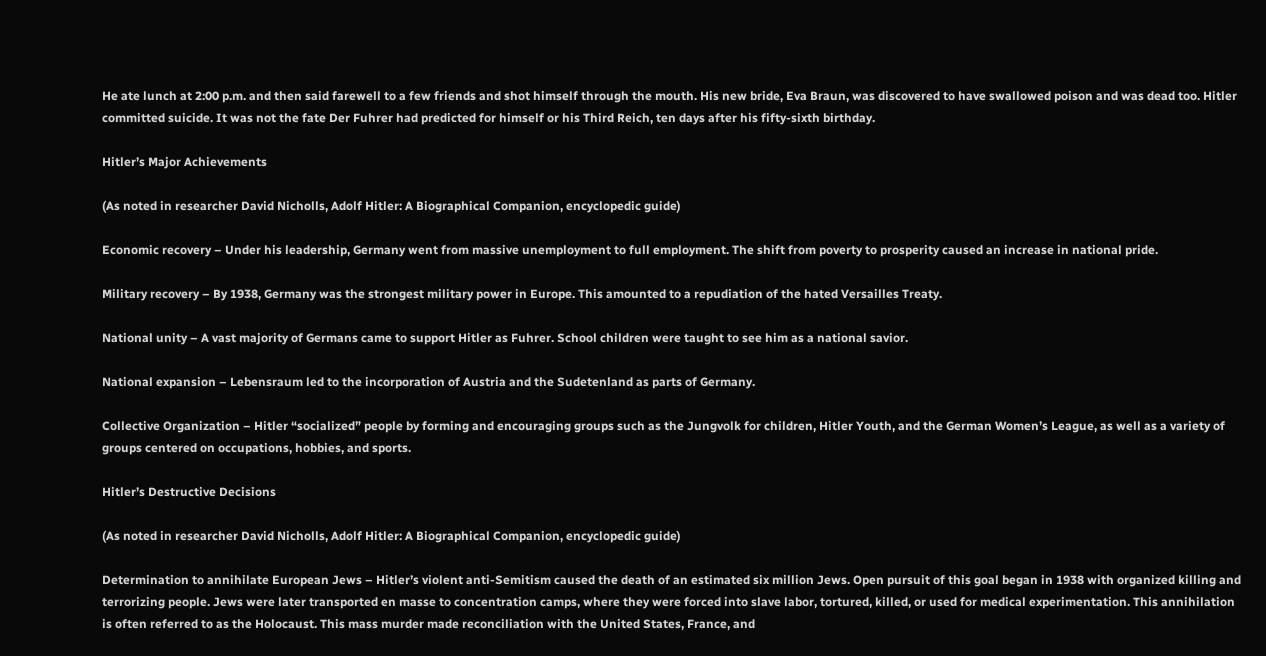He ate lunch at 2:00 p.m. and then said farewell to a few friends and shot himself through the mouth. His new bride, Eva Braun, was discovered to have swallowed poison and was dead too. Hitler committed suicide. It was not the fate Der Fuhrer had predicted for himself or his Third Reich, ten days after his fifty-sixth birthday.

Hitler’s Major Achievements

(As noted in researcher David Nicholls, Adolf Hitler: A Biographical Companion, encyclopedic guide)

Economic recovery – Under his leadership, Germany went from massive unemployment to full employment. The shift from poverty to prosperity caused an increase in national pride.

Military recovery – By 1938, Germany was the strongest military power in Europe. This amounted to a repudiation of the hated Versailles Treaty.

National unity – A vast majority of Germans came to support Hitler as Fuhrer. School children were taught to see him as a national savior.

National expansion – Lebensraum led to the incorporation of Austria and the Sudetenland as parts of Germany.

Collective Organization – Hitler “socialized” people by forming and encouraging groups such as the Jungvolk for children, Hitler Youth, and the German Women’s League, as well as a variety of groups centered on occupations, hobbies, and sports.

Hitler’s Destructive Decisions

(As noted in researcher David Nicholls, Adolf Hitler: A Biographical Companion, encyclopedic guide)

Determination to annihilate European Jews – Hitler’s violent anti-Semitism caused the death of an estimated six million Jews. Open pursuit of this goal began in 1938 with organized killing and terrorizing people. Jews were later transported en masse to concentration camps, where they were forced into slave labor, tortured, killed, or used for medical experimentation. This annihilation is often referred to as the Holocaust. This mass murder made reconciliation with the United States, France, and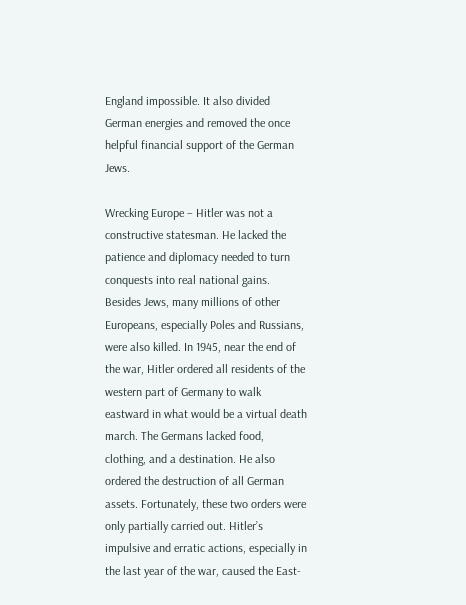England impossible. It also divided German energies and removed the once helpful financial support of the German Jews.

Wrecking Europe – Hitler was not a constructive statesman. He lacked the patience and diplomacy needed to turn conquests into real national gains. Besides Jews, many millions of other Europeans, especially Poles and Russians, were also killed. In 1945, near the end of the war, Hitler ordered all residents of the western part of Germany to walk eastward in what would be a virtual death march. The Germans lacked food, clothing, and a destination. He also ordered the destruction of all German assets. Fortunately, these two orders were only partially carried out. Hitler’s impulsive and erratic actions, especially in the last year of the war, caused the East-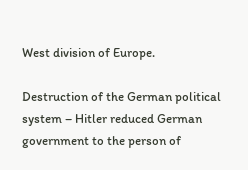West division of Europe.

Destruction of the German political system – Hitler reduced German government to the person of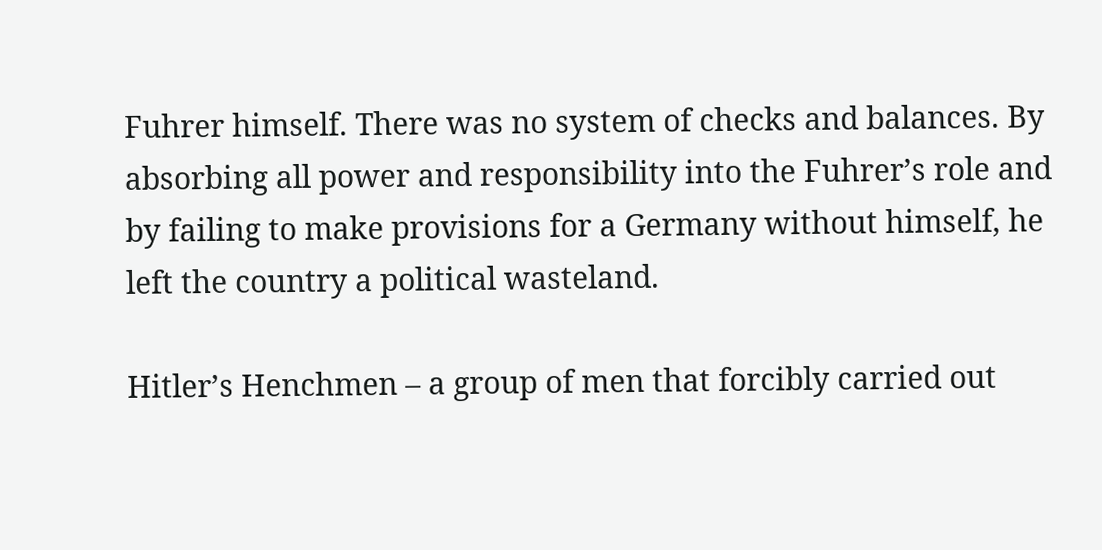Fuhrer himself. There was no system of checks and balances. By absorbing all power and responsibility into the Fuhrer’s role and by failing to make provisions for a Germany without himself, he left the country a political wasteland.

Hitler’s Henchmen – a group of men that forcibly carried out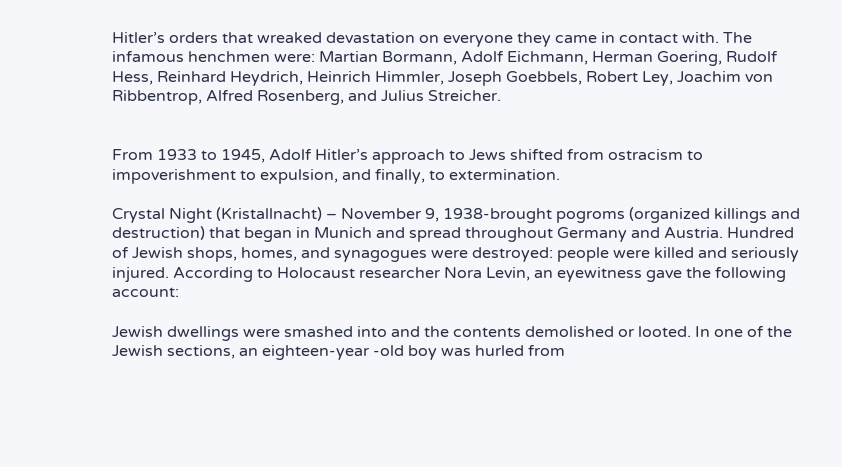Hitler’s orders that wreaked devastation on everyone they came in contact with. The infamous henchmen were: Martian Bormann, Adolf Eichmann, Herman Goering, Rudolf Hess, Reinhard Heydrich, Heinrich Himmler, Joseph Goebbels, Robert Ley, Joachim von Ribbentrop, Alfred Rosenberg, and Julius Streicher.


From 1933 to 1945, Adolf Hitler’s approach to Jews shifted from ostracism to impoverishment to expulsion, and finally, to extermination.

Crystal Night (Kristallnacht) – November 9, 1938-brought pogroms (organized killings and destruction) that began in Munich and spread throughout Germany and Austria. Hundred of Jewish shops, homes, and synagogues were destroyed: people were killed and seriously injured. According to Holocaust researcher Nora Levin, an eyewitness gave the following account:

Jewish dwellings were smashed into and the contents demolished or looted. In one of the Jewish sections, an eighteen-year -old boy was hurled from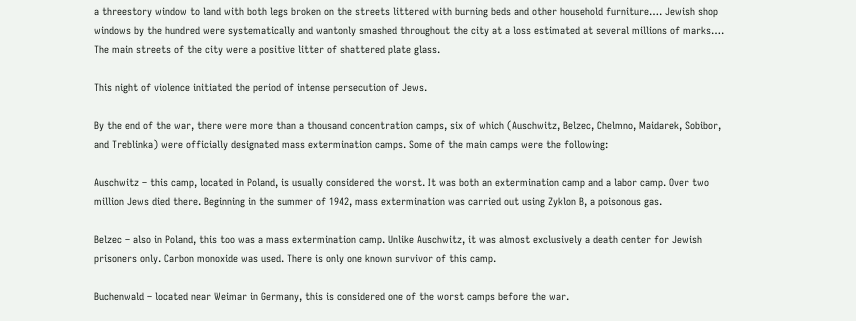a threestory window to land with both legs broken on the streets littered with burning beds and other household furniture…. Jewish shop windows by the hundred were systematically and wantonly smashed throughout the city at a loss estimated at several millions of marks…. The main streets of the city were a positive litter of shattered plate glass.

This night of violence initiated the period of intense persecution of Jews.

By the end of the war, there were more than a thousand concentration camps, six of which (Auschwitz, Belzec, Chelmno, Maidarek, Sobibor, and Treblinka) were officially designated mass extermination camps. Some of the main camps were the following:

Auschwitz – this camp, located in Poland, is usually considered the worst. It was both an extermination camp and a labor camp. Over two million Jews died there. Beginning in the summer of 1942, mass extermination was carried out using Zyklon B, a poisonous gas.

Belzec – also in Poland, this too was a mass extermination camp. Unlike Auschwitz, it was almost exclusively a death center for Jewish prisoners only. Carbon monoxide was used. There is only one known survivor of this camp.

Buchenwald – located near Weimar in Germany, this is considered one of the worst camps before the war.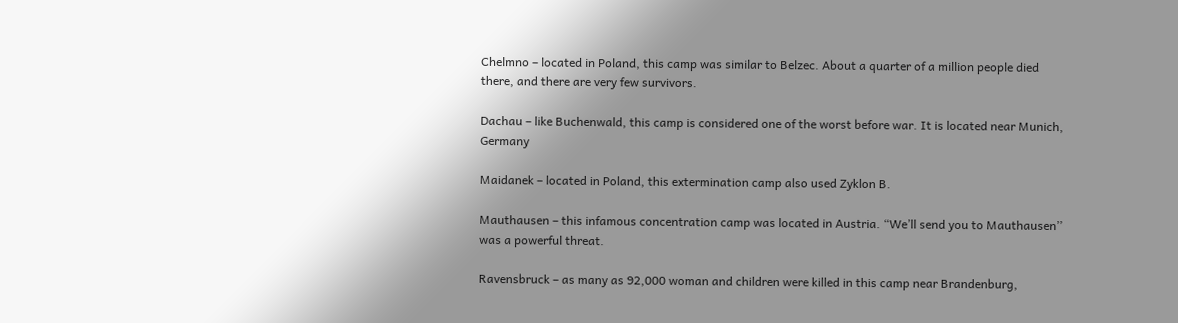Chelmno – located in Poland, this camp was similar to Belzec. About a quarter of a million people died there, and there are very few survivors.

Dachau – like Buchenwald, this camp is considered one of the worst before war. It is located near Munich, Germany

Maidanek – located in Poland, this extermination camp also used Zyklon B.

Mauthausen – this infamous concentration camp was located in Austria. “We’ll send you to Mauthausen’’ was a powerful threat.

Ravensbruck – as many as 92,000 woman and children were killed in this camp near Brandenburg,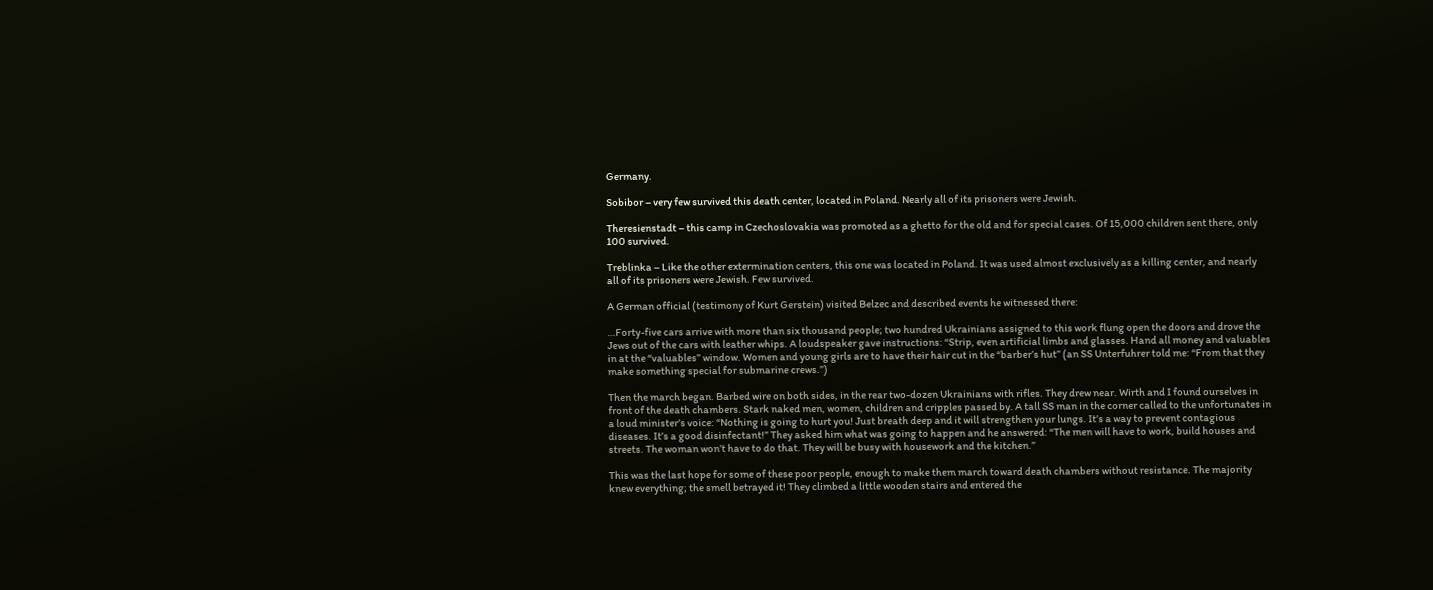Germany.

Sobibor – very few survived this death center, located in Poland. Nearly all of its prisoners were Jewish.

Theresienstadt – this camp in Czechoslovakia was promoted as a ghetto for the old and for special cases. Of 15,000 children sent there, only 100 survived.

Treblinka – Like the other extermination centers, this one was located in Poland. It was used almost exclusively as a killing center, and nearly all of its prisoners were Jewish. Few survived.

A German official (testimony of Kurt Gerstein) visited Belzec and described events he witnessed there:

…Forty-five cars arrive with more than six thousand people; two hundred Ukrainians assigned to this work flung open the doors and drove the Jews out of the cars with leather whips. A loudspeaker gave instructions: “Strip, even artificial limbs and glasses. Hand all money and valuables in at the “valuables” window. Women and young girls are to have their hair cut in the “barber’s hut” (an SS Unterfuhrer told me: “From that they make something special for submarine crews.”)

Then the march began. Barbed wire on both sides, in the rear two-dozen Ukrainians with rifles. They drew near. Wirth and I found ourselves in front of the death chambers. Stark naked men, women, children and cripples passed by. A tall SS man in the corner called to the unfortunates in a loud minister’s voice: “Nothing is going to hurt you! Just breath deep and it will strengthen your lungs. It’s a way to prevent contagious diseases. It’s a good disinfectant!” They asked him what was going to happen and he answered: “The men will have to work, build houses and streets. The woman won’t have to do that. They will be busy with housework and the kitchen.”

This was the last hope for some of these poor people, enough to make them march toward death chambers without resistance. The majority knew everything; the smell betrayed it! They climbed a little wooden stairs and entered the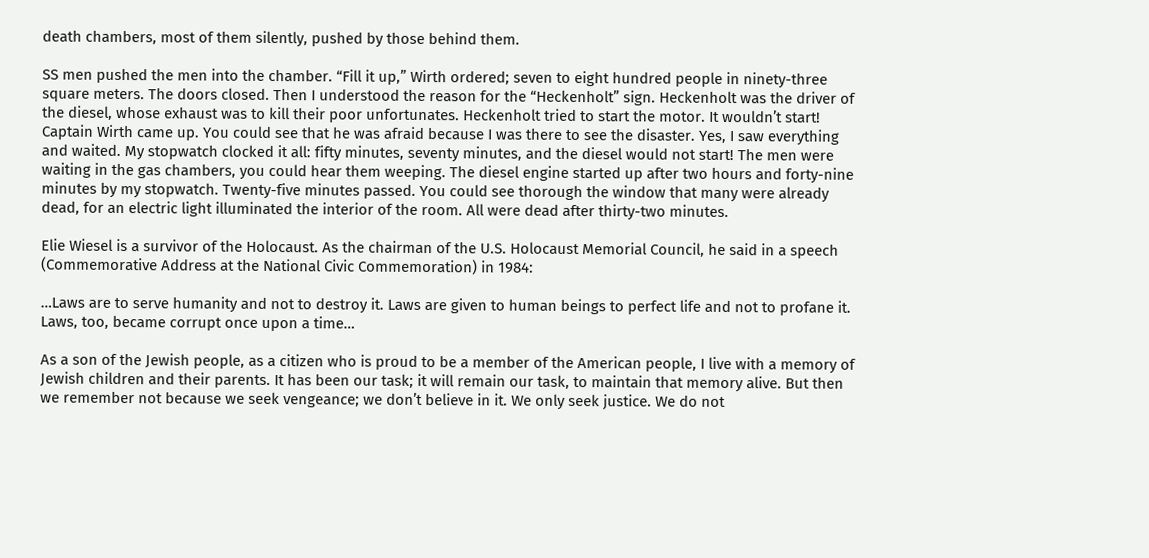death chambers, most of them silently, pushed by those behind them.

SS men pushed the men into the chamber. “Fill it up,” Wirth ordered; seven to eight hundred people in ninety-three square meters. The doors closed. Then I understood the reason for the “Heckenholt” sign. Heckenholt was the driver of the diesel, whose exhaust was to kill their poor unfortunates. Heckenholt tried to start the motor. It wouldn’t start! Captain Wirth came up. You could see that he was afraid because I was there to see the disaster. Yes, I saw everything and waited. My stopwatch clocked it all: fifty minutes, seventy minutes, and the diesel would not start! The men were waiting in the gas chambers, you could hear them weeping. The diesel engine started up after two hours and forty-nine minutes by my stopwatch. Twenty-five minutes passed. You could see thorough the window that many were already dead, for an electric light illuminated the interior of the room. All were dead after thirty-two minutes.

Elie Wiesel is a survivor of the Holocaust. As the chairman of the U.S. Holocaust Memorial Council, he said in a speech (Commemorative Address at the National Civic Commemoration) in 1984:

…Laws are to serve humanity and not to destroy it. Laws are given to human beings to perfect life and not to profane it. Laws, too, became corrupt once upon a time…

As a son of the Jewish people, as a citizen who is proud to be a member of the American people, I live with a memory of Jewish children and their parents. It has been our task; it will remain our task, to maintain that memory alive. But then we remember not because we seek vengeance; we don’t believe in it. We only seek justice. We do not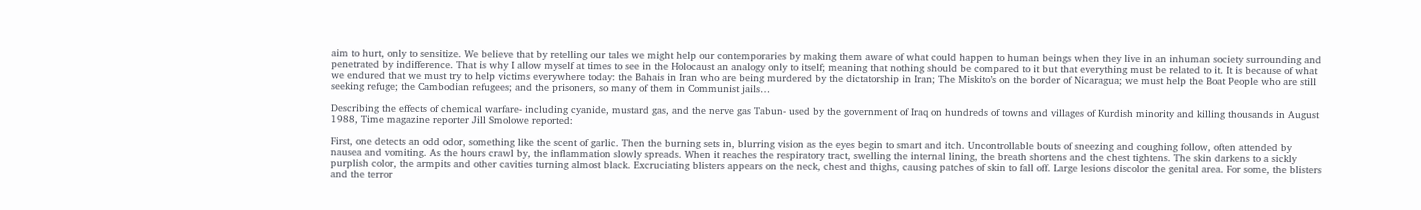aim to hurt, only to sensitize. We believe that by retelling our tales we might help our contemporaries by making them aware of what could happen to human beings when they live in an inhuman society surrounding and penetrated by indifference. That is why I allow myself at times to see in the Holocaust an analogy only to itself; meaning that nothing should be compared to it but that everything must be related to it. It is because of what we endured that we must try to help victims everywhere today: the Bahais in Iran who are being murdered by the dictatorship in Iran; The Miskito’s on the border of Nicaragua; we must help the Boat People who are still seeking refuge; the Cambodian refugees; and the prisoners, so many of them in Communist jails…

Describing the effects of chemical warfare- including cyanide, mustard gas, and the nerve gas Tabun- used by the government of Iraq on hundreds of towns and villages of Kurdish minority and killing thousands in August 1988, Time magazine reporter Jill Smolowe reported:

First, one detects an odd odor, something like the scent of garlic. Then the burning sets in, blurring vision as the eyes begin to smart and itch. Uncontrollable bouts of sneezing and coughing follow, often attended by nausea and vomiting. As the hours crawl by, the inflammation slowly spreads. When it reaches the respiratory tract, swelling the internal lining, the breath shortens and the chest tightens. The skin darkens to a sickly purplish color, the armpits and other cavities turning almost black. Excruciating blisters appears on the neck, chest and thighs, causing patches of skin to fall off. Large lesions discolor the genital area. For some, the blisters and the terror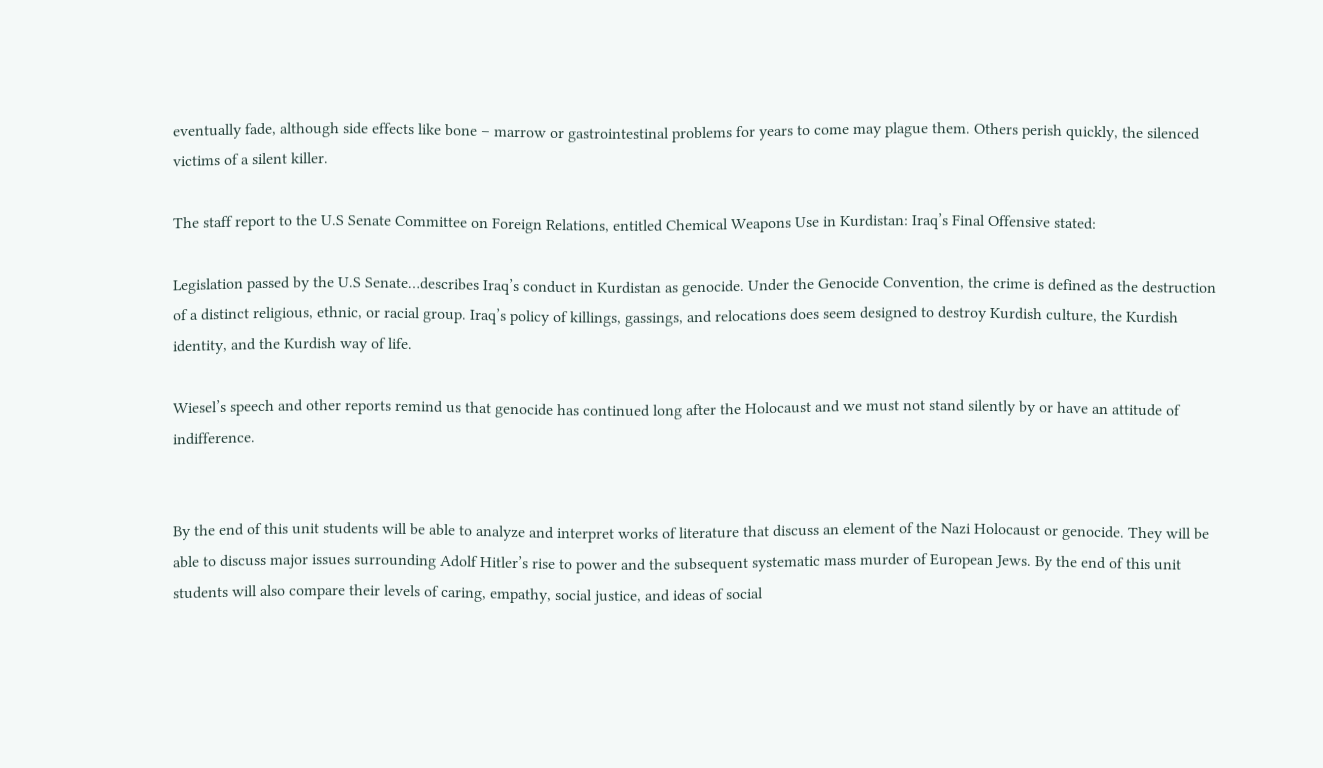eventually fade, although side effects like bone – marrow or gastrointestinal problems for years to come may plague them. Others perish quickly, the silenced victims of a silent killer.

The staff report to the U.S Senate Committee on Foreign Relations, entitled Chemical Weapons Use in Kurdistan: Iraq’s Final Offensive stated:

Legislation passed by the U.S Senate…describes Iraq’s conduct in Kurdistan as genocide. Under the Genocide Convention, the crime is defined as the destruction of a distinct religious, ethnic, or racial group. Iraq’s policy of killings, gassings, and relocations does seem designed to destroy Kurdish culture, the Kurdish identity, and the Kurdish way of life.

Wiesel’s speech and other reports remind us that genocide has continued long after the Holocaust and we must not stand silently by or have an attitude of indifference.


By the end of this unit students will be able to analyze and interpret works of literature that discuss an element of the Nazi Holocaust or genocide. They will be able to discuss major issues surrounding Adolf Hitler’s rise to power and the subsequent systematic mass murder of European Jews. By the end of this unit students will also compare their levels of caring, empathy, social justice, and ideas of social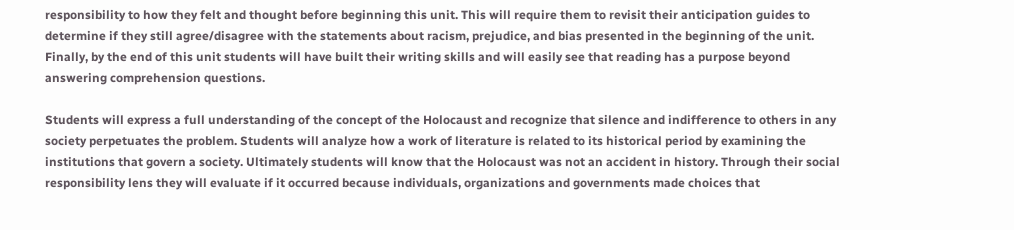responsibility to how they felt and thought before beginning this unit. This will require them to revisit their anticipation guides to determine if they still agree/disagree with the statements about racism, prejudice, and bias presented in the beginning of the unit. Finally, by the end of this unit students will have built their writing skills and will easily see that reading has a purpose beyond answering comprehension questions.

Students will express a full understanding of the concept of the Holocaust and recognize that silence and indifference to others in any society perpetuates the problem. Students will analyze how a work of literature is related to its historical period by examining the institutions that govern a society. Ultimately students will know that the Holocaust was not an accident in history. Through their social responsibility lens they will evaluate if it occurred because individuals, organizations and governments made choices that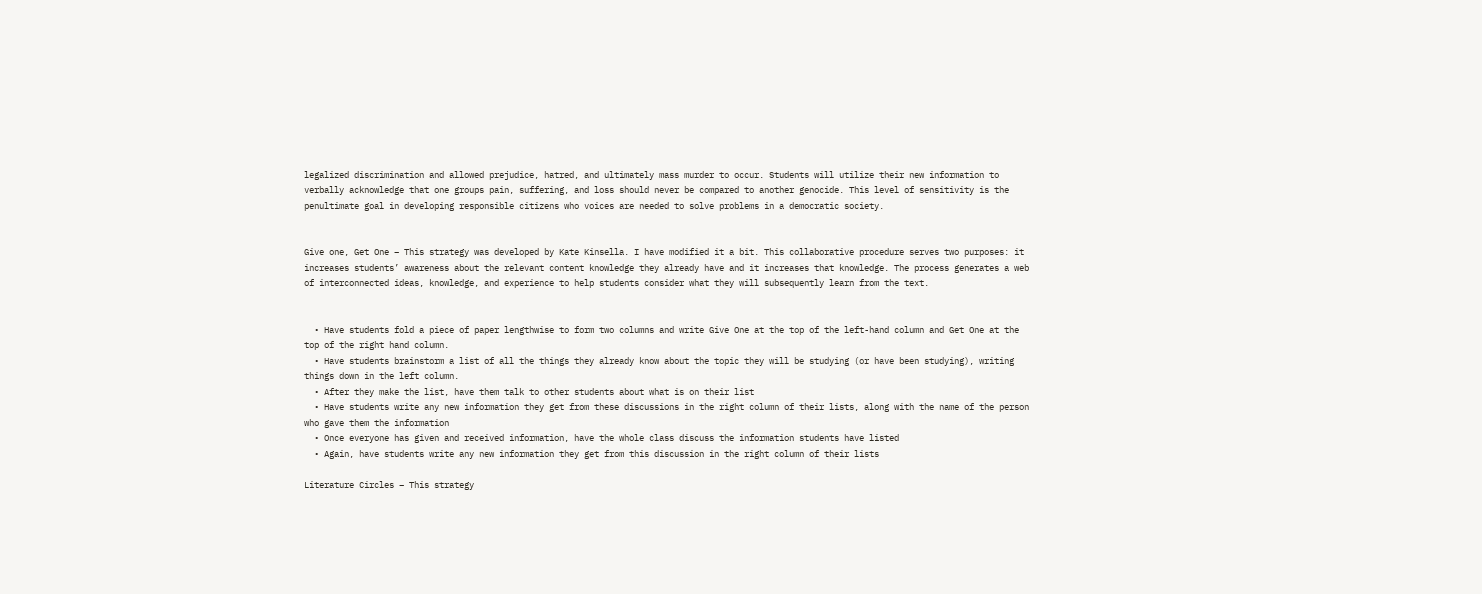legalized discrimination and allowed prejudice, hatred, and ultimately mass murder to occur. Students will utilize their new information to verbally acknowledge that one groups pain, suffering, and loss should never be compared to another genocide. This level of sensitivity is the penultimate goal in developing responsible citizens who voices are needed to solve problems in a democratic society.


Give one, Get One – This strategy was developed by Kate Kinsella. I have modified it a bit. This collaborative procedure serves two purposes: it increases students’ awareness about the relevant content knowledge they already have and it increases that knowledge. The process generates a web of interconnected ideas, knowledge, and experience to help students consider what they will subsequently learn from the text.


  • Have students fold a piece of paper lengthwise to form two columns and write Give One at the top of the left-hand column and Get One at the top of the right hand column.
  • Have students brainstorm a list of all the things they already know about the topic they will be studying (or have been studying), writing things down in the left column.
  • After they make the list, have them talk to other students about what is on their list
  • Have students write any new information they get from these discussions in the right column of their lists, along with the name of the person who gave them the information
  • Once everyone has given and received information, have the whole class discuss the information students have listed
  • Again, have students write any new information they get from this discussion in the right column of their lists

Literature Circles – This strategy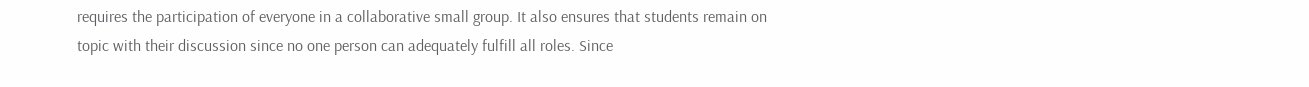requires the participation of everyone in a collaborative small group. It also ensures that students remain on topic with their discussion since no one person can adequately fulfill all roles. Since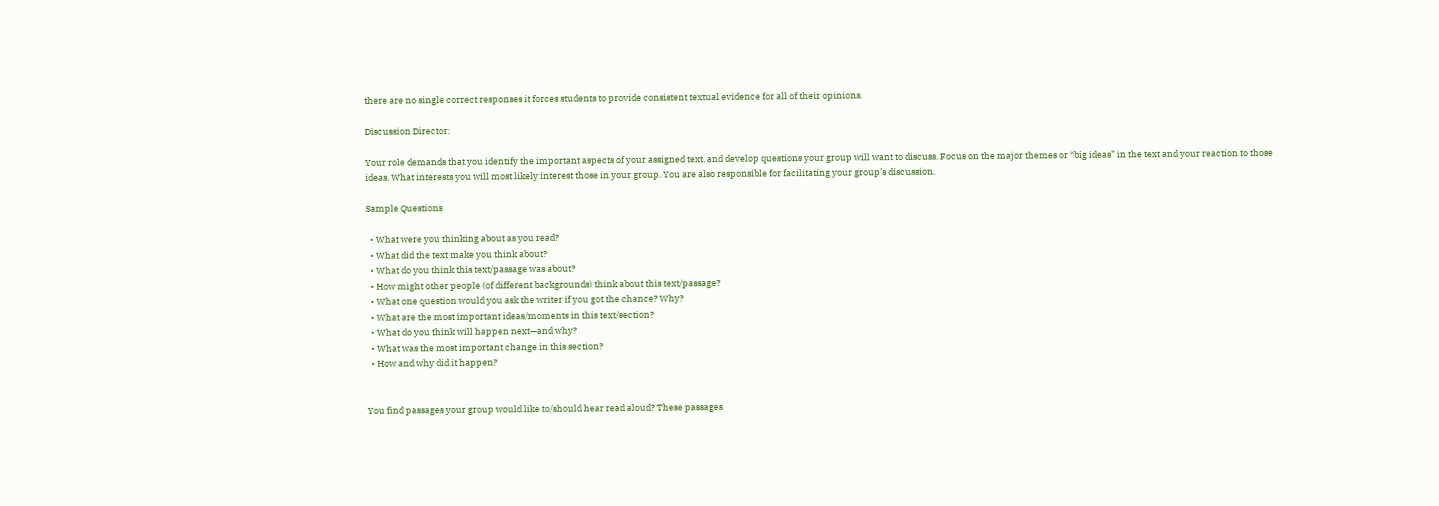there are no single correct responses it forces students to provide consistent textual evidence for all of their opinions.

Discussion Director:

Your role demands that you identify the important aspects of your assigned text, and develop questions your group will want to discuss. Focus on the major themes or “big ideas” in the text and your reaction to those ideas. What interests you will most likely interest those in your group. You are also responsible for facilitating your group’s discussion.

Sample Questions

  • What were you thinking about as you read?
  • What did the text make you think about?
  • What do you think this text/passage was about?
  • How might other people (of different backgrounds) think about this text/passage?
  • What one question would you ask the writer if you got the chance? Why?
  • What are the most important ideas/moments in this text/section?
  • What do you think will happen next—and why?
  • What was the most important change in this section?
  • How and why did it happen?


You find passages your group would like to/should hear read aloud? These passages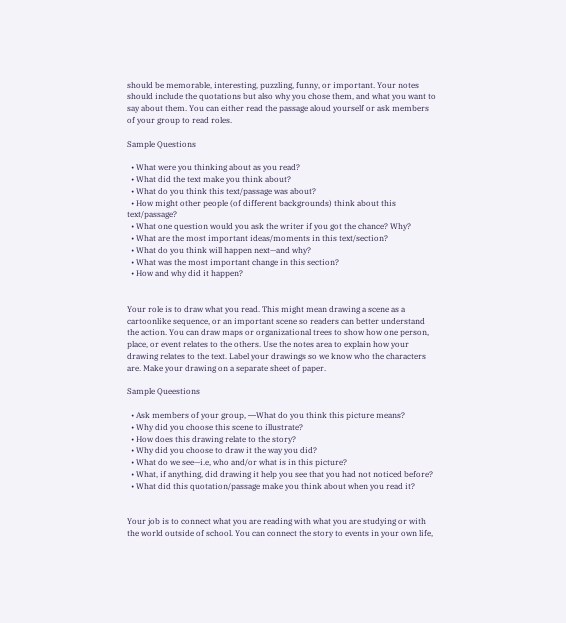should be memorable, interesting, puzzling, funny, or important. Your notes should include the quotations but also why you chose them, and what you want to say about them. You can either read the passage aloud yourself or ask members of your group to read roles.

Sample Questions

  • What were you thinking about as you read?
  • What did the text make you think about?
  • What do you think this text/passage was about?
  • How might other people (of different backgrounds) think about this text/passage?
  • What one question would you ask the writer if you got the chance? Why?
  • What are the most important ideas/moments in this text/section?
  • What do you think will happen next—and why?
  • What was the most important change in this section?
  • How and why did it happen?


Your role is to draw what you read. This might mean drawing a scene as a cartoonlike sequence, or an important scene so readers can better understand the action. You can draw maps or organizational trees to show how one person, place, or event relates to the others. Use the notes area to explain how your drawing relates to the text. Label your drawings so we know who the characters are. Make your drawing on a separate sheet of paper.

Sample Queestions

  • Ask members of your group, ―What do you think this picture means?
  • Why did you choose this scene to illustrate?
  • How does this drawing relate to the story?
  • Why did you choose to draw it the way you did?
  • What do we see—i.e, who and/or what is in this picture?
  • What, if anything, did drawing it help you see that you had not noticed before?
  • What did this quotation/passage make you think about when you read it?


Your job is to connect what you are reading with what you are studying or with the world outside of school. You can connect the story to events in your own life,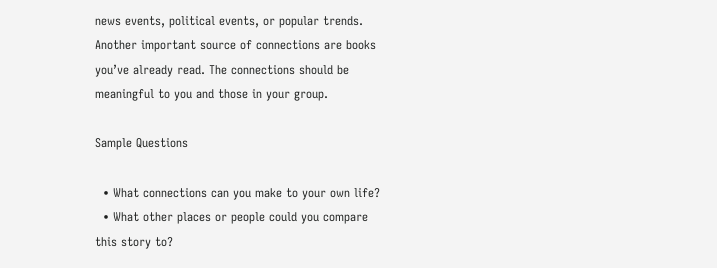news events, political events, or popular trends. Another important source of connections are books you’ve already read. The connections should be meaningful to you and those in your group.

Sample Questions

  • What connections can you make to your own life?
  • What other places or people could you compare this story to?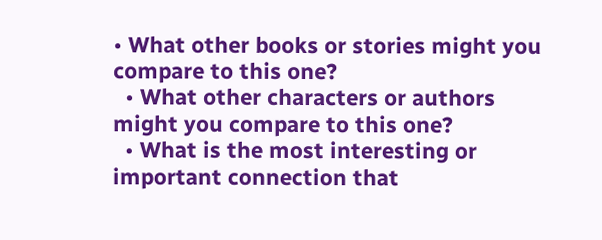• What other books or stories might you compare to this one?
  • What other characters or authors might you compare to this one?
  • What is the most interesting or important connection that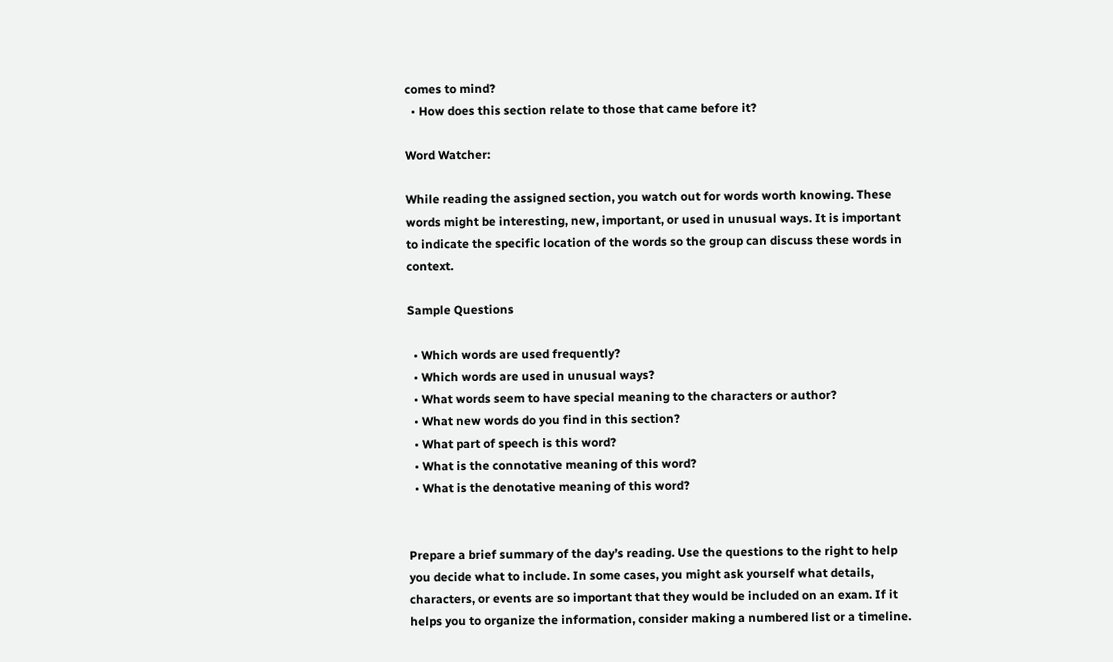comes to mind?
  • How does this section relate to those that came before it?

Word Watcher:

While reading the assigned section, you watch out for words worth knowing. These words might be interesting, new, important, or used in unusual ways. It is important to indicate the specific location of the words so the group can discuss these words in context.

Sample Questions

  • Which words are used frequently?
  • Which words are used in unusual ways?
  • What words seem to have special meaning to the characters or author?
  • What new words do you find in this section?
  • What part of speech is this word?
  • What is the connotative meaning of this word?
  • What is the denotative meaning of this word?


Prepare a brief summary of the day’s reading. Use the questions to the right to help you decide what to include. In some cases, you might ask yourself what details, characters, or events are so important that they would be included on an exam. If it helps you to organize the information, consider making a numbered list or a timeline.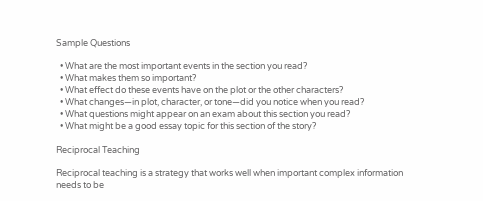Sample Questions

  • What are the most important events in the section you read?
  • What makes them so important?
  • What effect do these events have on the plot or the other characters?
  • What changes—in plot, character, or tone—did you notice when you read?
  • What questions might appear on an exam about this section you read?
  • What might be a good essay topic for this section of the story?

Reciprocal Teaching

Reciprocal teaching is a strategy that works well when important complex information needs to be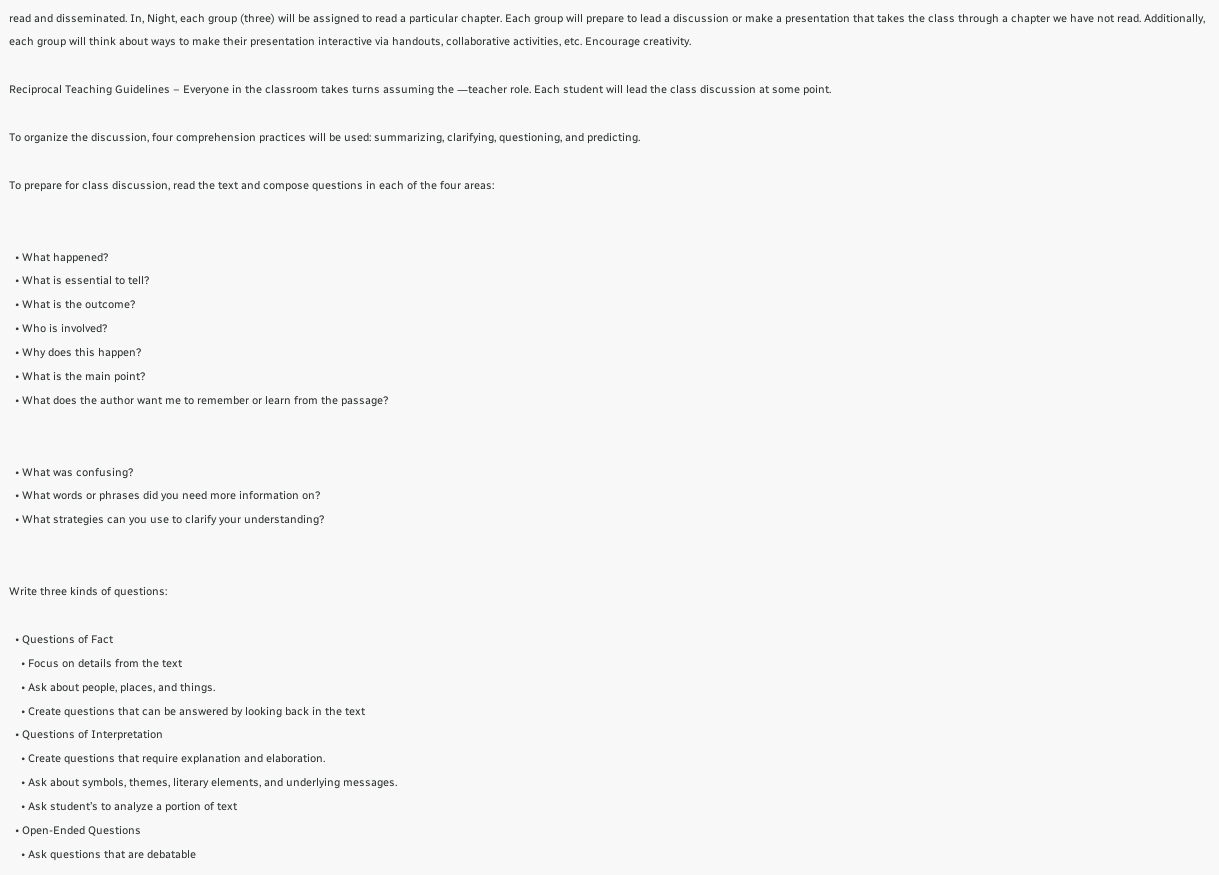read and disseminated. In, Night, each group (three) will be assigned to read a particular chapter. Each group will prepare to lead a discussion or make a presentation that takes the class through a chapter we have not read. Additionally, each group will think about ways to make their presentation interactive via handouts, collaborative activities, etc. Encourage creativity.

Reciprocal Teaching Guidelines – Everyone in the classroom takes turns assuming the ―teacher role. Each student will lead the class discussion at some point.

To organize the discussion, four comprehension practices will be used: summarizing, clarifying, questioning, and predicting.

To prepare for class discussion, read the text and compose questions in each of the four areas:


  • What happened?
  • What is essential to tell?
  • What is the outcome?
  • Who is involved?
  • Why does this happen?
  • What is the main point?
  • What does the author want me to remember or learn from the passage?


  • What was confusing?
  • What words or phrases did you need more information on?
  • What strategies can you use to clarify your understanding?


Write three kinds of questions:

  • Questions of Fact
    • Focus on details from the text
    • Ask about people, places, and things.
    • Create questions that can be answered by looking back in the text
  • Questions of Interpretation
    • Create questions that require explanation and elaboration.
    • Ask about symbols, themes, literary elements, and underlying messages.
    • Ask student’s to analyze a portion of text
  • Open-Ended Questions
    • Ask questions that are debatable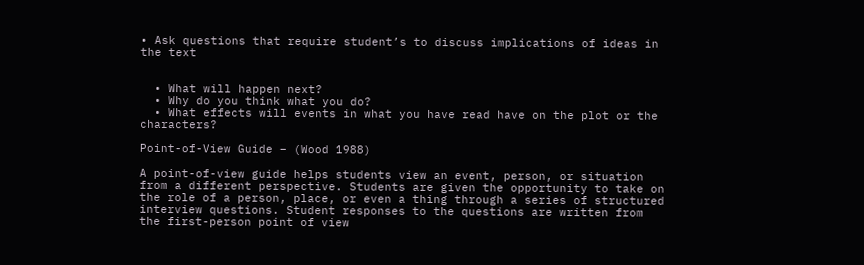• Ask questions that require student’s to discuss implications of ideas in the text


  • What will happen next?
  • Why do you think what you do?
  • What effects will events in what you have read have on the plot or the characters?

Point-of-View Guide – (Wood 1988)

A point-of-view guide helps students view an event, person, or situation from a different perspective. Students are given the opportunity to take on the role of a person, place, or even a thing through a series of structured interview questions. Student responses to the questions are written from the first-person point of view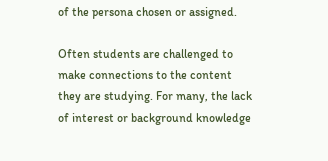of the persona chosen or assigned.

Often students are challenged to make connections to the content they are studying. For many, the lack of interest or background knowledge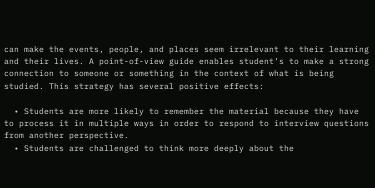can make the events, people, and places seem irrelevant to their learning and their lives. A point-of-view guide enables student’s to make a strong connection to someone or something in the context of what is being studied. This strategy has several positive effects:

  • Students are more likely to remember the material because they have to process it in multiple ways in order to respond to interview questions from another perspective.
  • Students are challenged to think more deeply about the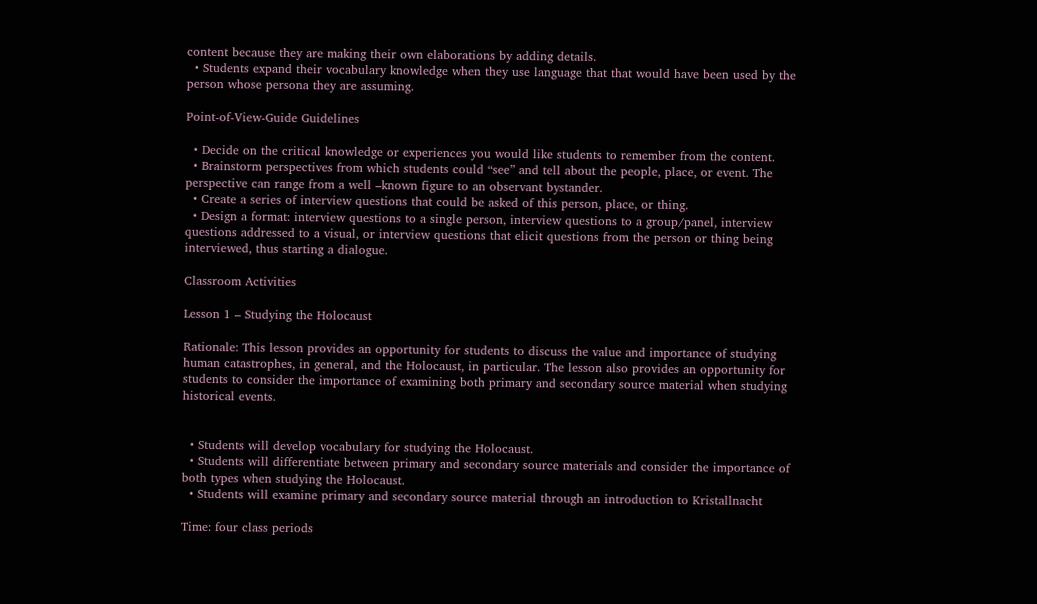content because they are making their own elaborations by adding details.
  • Students expand their vocabulary knowledge when they use language that that would have been used by the person whose persona they are assuming.

Point-of-View-Guide Guidelines

  • Decide on the critical knowledge or experiences you would like students to remember from the content.
  • Brainstorm perspectives from which students could “see” and tell about the people, place, or event. The perspective can range from a well –known figure to an observant bystander.
  • Create a series of interview questions that could be asked of this person, place, or thing.
  • Design a format: interview questions to a single person, interview questions to a group/panel, interview questions addressed to a visual, or interview questions that elicit questions from the person or thing being interviewed, thus starting a dialogue.

Classroom Activities

Lesson 1 – Studying the Holocaust

Rationale: This lesson provides an opportunity for students to discuss the value and importance of studying human catastrophes, in general, and the Holocaust, in particular. The lesson also provides an opportunity for students to consider the importance of examining both primary and secondary source material when studying historical events.


  • Students will develop vocabulary for studying the Holocaust.
  • Students will differentiate between primary and secondary source materials and consider the importance of both types when studying the Holocaust.
  • Students will examine primary and secondary source material through an introduction to Kristallnacht

Time: four class periods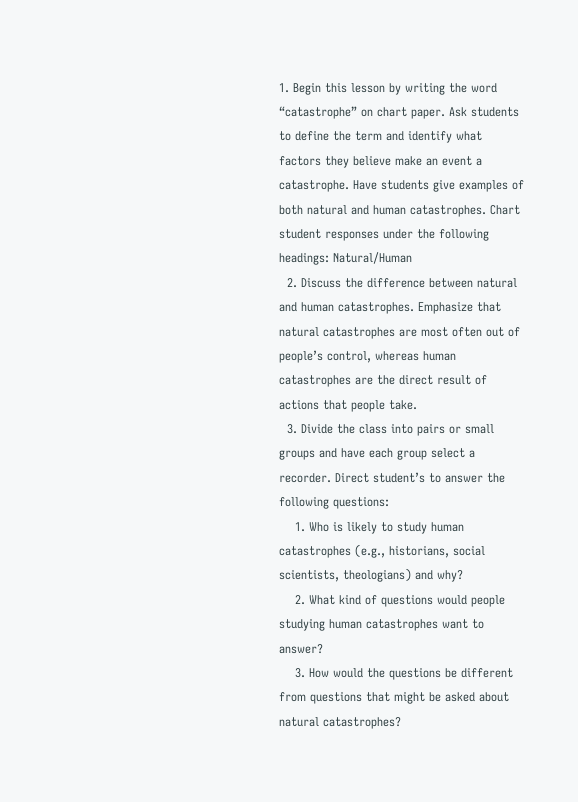1. Begin this lesson by writing the word “catastrophe” on chart paper. Ask students to define the term and identify what factors they believe make an event a catastrophe. Have students give examples of both natural and human catastrophes. Chart student responses under the following headings: Natural/Human
  2. Discuss the difference between natural and human catastrophes. Emphasize that natural catastrophes are most often out of people’s control, whereas human catastrophes are the direct result of actions that people take.
  3. Divide the class into pairs or small groups and have each group select a recorder. Direct student’s to answer the following questions:
    1. Who is likely to study human catastrophes (e.g., historians, social scientists, theologians) and why?
    2. What kind of questions would people studying human catastrophes want to answer?
    3. How would the questions be different from questions that might be asked about natural catastrophes?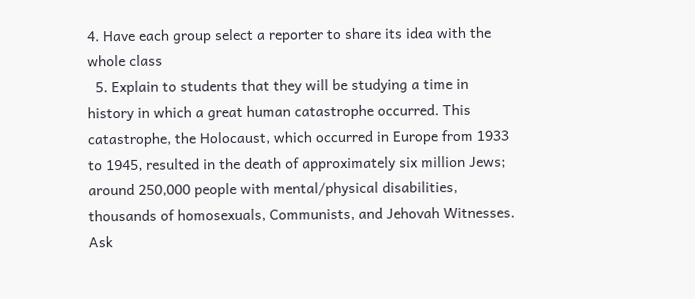4. Have each group select a reporter to share its idea with the whole class
  5. Explain to students that they will be studying a time in history in which a great human catastrophe occurred. This catastrophe, the Holocaust, which occurred in Europe from 1933 to 1945, resulted in the death of approximately six million Jews; around 250,000 people with mental/physical disabilities, thousands of homosexuals, Communists, and Jehovah Witnesses. Ask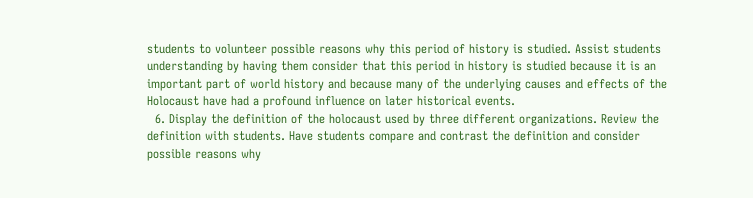students to volunteer possible reasons why this period of history is studied. Assist students understanding by having them consider that this period in history is studied because it is an important part of world history and because many of the underlying causes and effects of the Holocaust have had a profound influence on later historical events.
  6. Display the definition of the holocaust used by three different organizations. Review the definition with students. Have students compare and contrast the definition and consider possible reasons why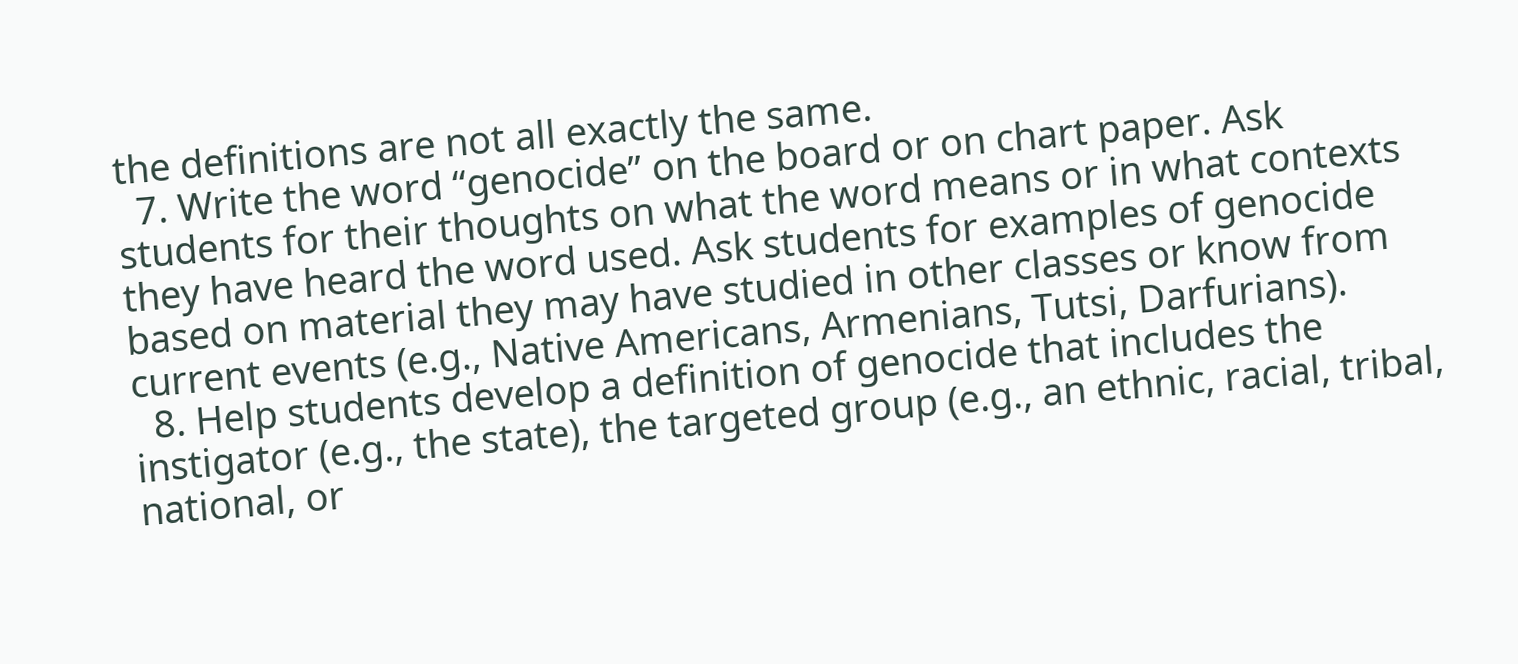the definitions are not all exactly the same.
  7. Write the word “genocide” on the board or on chart paper. Ask students for their thoughts on what the word means or in what contexts they have heard the word used. Ask students for examples of genocide based on material they may have studied in other classes or know from current events (e.g., Native Americans, Armenians, Tutsi, Darfurians).
  8. Help students develop a definition of genocide that includes the instigator (e.g., the state), the targeted group (e.g., an ethnic, racial, tribal, national, or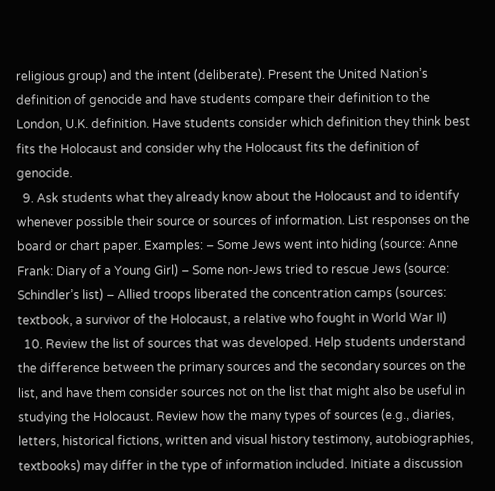religious group) and the intent (deliberate). Present the United Nation’s definition of genocide and have students compare their definition to the London, U.K. definition. Have students consider which definition they think best fits the Holocaust and consider why the Holocaust fits the definition of genocide.
  9. Ask students what they already know about the Holocaust and to identify whenever possible their source or sources of information. List responses on the board or chart paper. Examples: – Some Jews went into hiding (source: Anne Frank: Diary of a Young Girl) – Some non-Jews tried to rescue Jews (source: Schindler’s list) – Allied troops liberated the concentration camps (sources: textbook, a survivor of the Holocaust, a relative who fought in World War II)
  10. Review the list of sources that was developed. Help students understand the difference between the primary sources and the secondary sources on the list, and have them consider sources not on the list that might also be useful in studying the Holocaust. Review how the many types of sources (e.g., diaries, letters, historical fictions, written and visual history testimony, autobiographies, textbooks) may differ in the type of information included. Initiate a discussion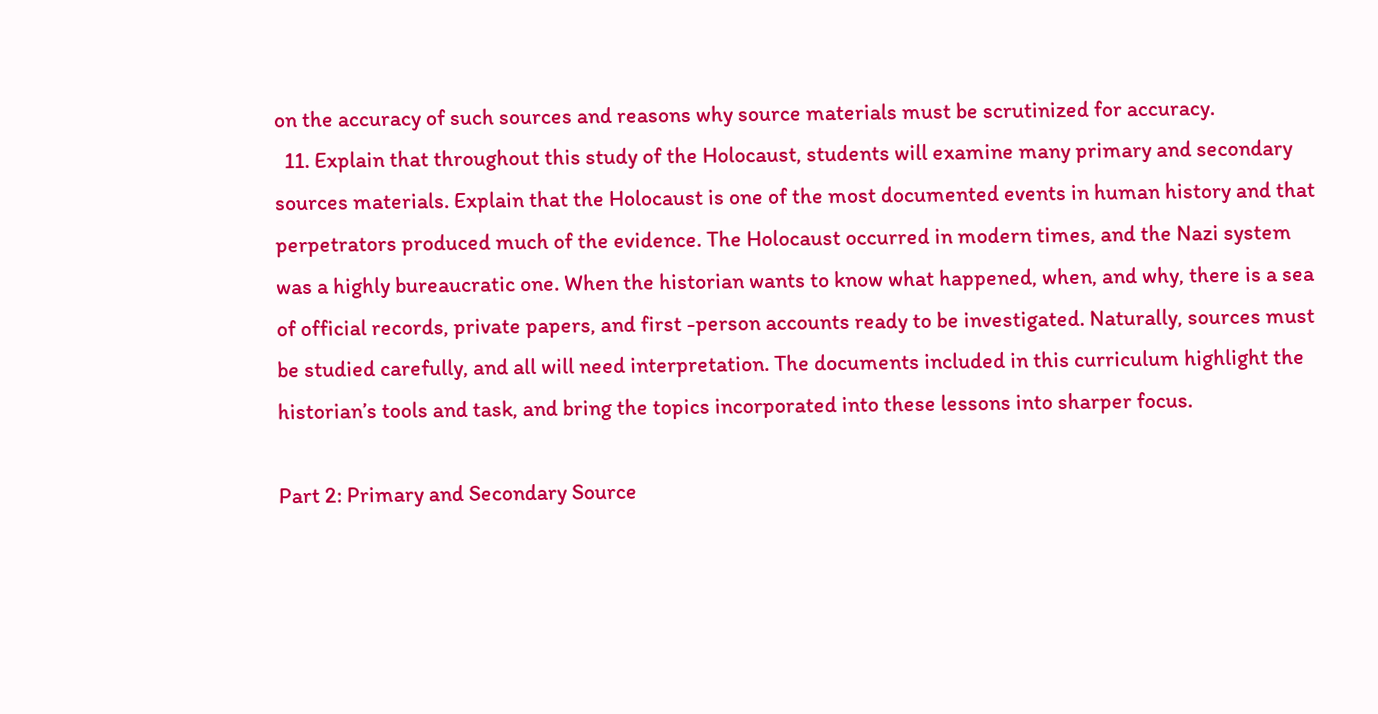on the accuracy of such sources and reasons why source materials must be scrutinized for accuracy.
  11. Explain that throughout this study of the Holocaust, students will examine many primary and secondary sources materials. Explain that the Holocaust is one of the most documented events in human history and that perpetrators produced much of the evidence. The Holocaust occurred in modern times, and the Nazi system was a highly bureaucratic one. When the historian wants to know what happened, when, and why, there is a sea of official records, private papers, and first -person accounts ready to be investigated. Naturally, sources must be studied carefully, and all will need interpretation. The documents included in this curriculum highlight the historian’s tools and task, and bring the topics incorporated into these lessons into sharper focus.

Part 2: Primary and Secondary Source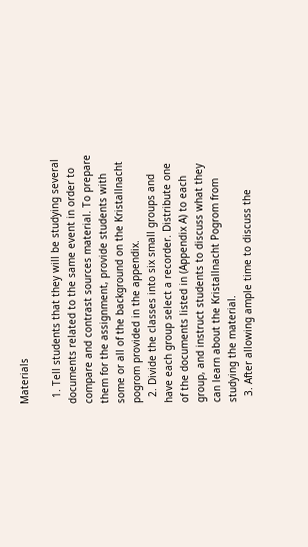Materials

  1. Tell students that they will be studying several documents related to the same event in order to compare and contrast sources material. To prepare them for the assignment, provide students with some or all of the background on the Kristallnacht pogrom provided in the appendix.
  2. Divide the classes into six small groups and have each group select a recorder. Distribute one of the documents listed in (Appendix A) to each group, and instruct students to discuss what they can learn about the Kristallnacht Pogrom from studying the material.
  3. After allowing ample time to discuss the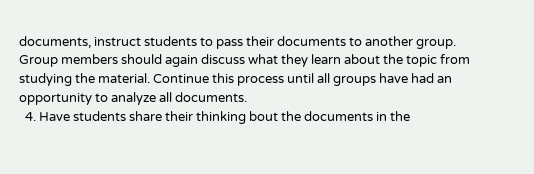documents, instruct students to pass their documents to another group. Group members should again discuss what they learn about the topic from studying the material. Continue this process until all groups have had an opportunity to analyze all documents.
  4. Have students share their thinking bout the documents in the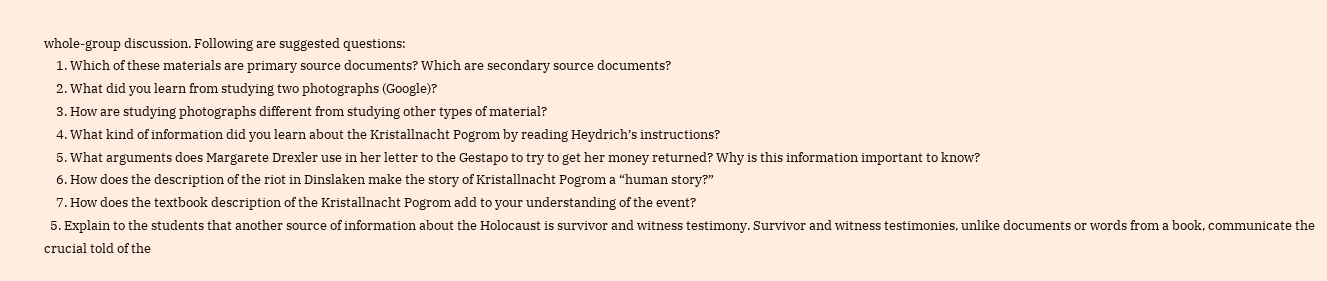whole-group discussion. Following are suggested questions:
    1. Which of these materials are primary source documents? Which are secondary source documents?
    2. What did you learn from studying two photographs (Google)?
    3. How are studying photographs different from studying other types of material?
    4. What kind of information did you learn about the Kristallnacht Pogrom by reading Heydrich’s instructions?
    5. What arguments does Margarete Drexler use in her letter to the Gestapo to try to get her money returned? Why is this information important to know?
    6. How does the description of the riot in Dinslaken make the story of Kristallnacht Pogrom a “human story?”
    7. How does the textbook description of the Kristallnacht Pogrom add to your understanding of the event?
  5. Explain to the students that another source of information about the Holocaust is survivor and witness testimony. Survivor and witness testimonies, unlike documents or words from a book, communicate the crucial told of the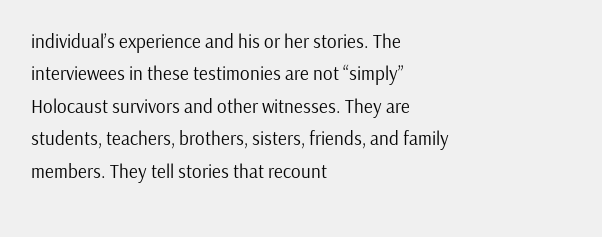individual’s experience and his or her stories. The interviewees in these testimonies are not “simply” Holocaust survivors and other witnesses. They are students, teachers, brothers, sisters, friends, and family members. They tell stories that recount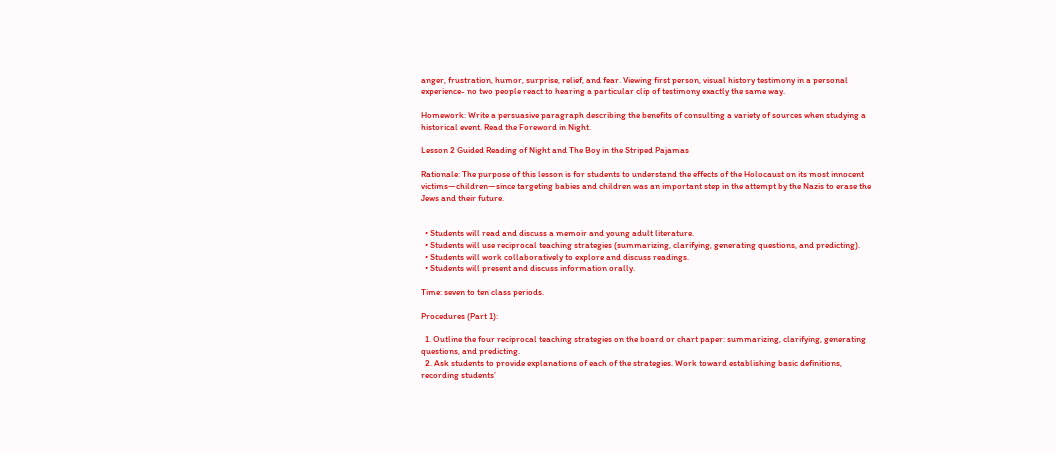anger, frustration, humor, surprise, relief, and fear. Viewing first person, visual history testimony in a personal experience- no two people react to hearing a particular clip of testimony exactly the same way.

Homework: Write a persuasive paragraph describing the benefits of consulting a variety of sources when studying a historical event. Read the Foreword in Night.

Lesson 2 Guided Reading of Night and The Boy in the Striped Pajamas

Rationale: The purpose of this lesson is for students to understand the effects of the Holocaust on its most innocent victims—children—since targeting babies and children was an important step in the attempt by the Nazis to erase the Jews and their future.


  • Students will read and discuss a memoir and young adult literature.
  • Students will use reciprocal teaching strategies (summarizing, clarifying, generating questions, and predicting).
  • Students will work collaboratively to explore and discuss readings.
  • Students will present and discuss information orally.

Time: seven to ten class periods.

Procedures (Part 1):

  1. Outline the four reciprocal teaching strategies on the board or chart paper: summarizing, clarifying, generating questions, and predicting.
  2. Ask students to provide explanations of each of the strategies. Work toward establishing basic definitions, recording students’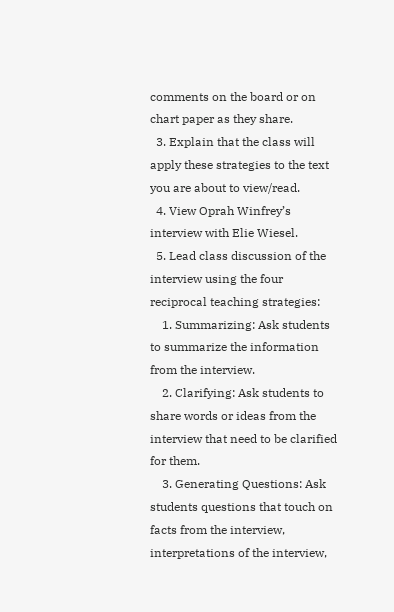comments on the board or on chart paper as they share.
  3. Explain that the class will apply these strategies to the text you are about to view/read.
  4. View Oprah Winfrey’s interview with Elie Wiesel.
  5. Lead class discussion of the interview using the four reciprocal teaching strategies:
    1. Summarizing: Ask students to summarize the information from the interview.
    2. Clarifying: Ask students to share words or ideas from the interview that need to be clarified for them.
    3. Generating Questions: Ask students questions that touch on facts from the interview, interpretations of the interview,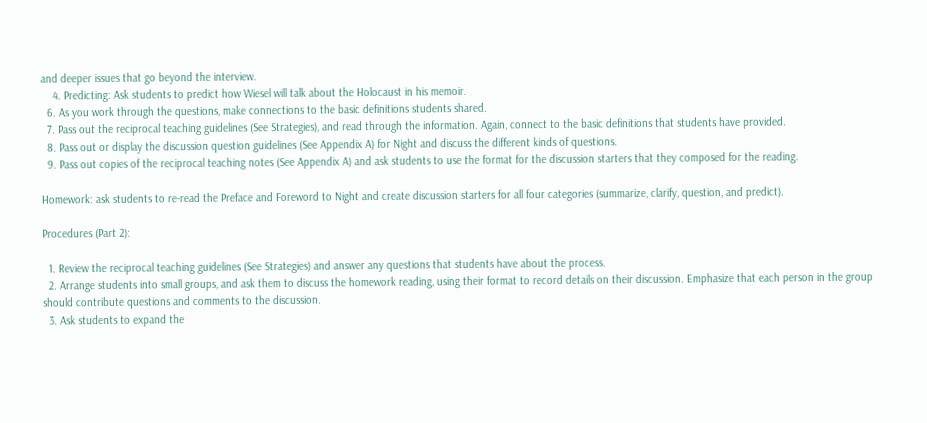and deeper issues that go beyond the interview.
    4. Predicting: Ask students to predict how Wiesel will talk about the Holocaust in his memoir.
  6. As you work through the questions, make connections to the basic definitions students shared.
  7. Pass out the reciprocal teaching guidelines (See Strategies), and read through the information. Again, connect to the basic definitions that students have provided.
  8. Pass out or display the discussion question guidelines (See Appendix A) for Night and discuss the different kinds of questions.
  9. Pass out copies of the reciprocal teaching notes (See Appendix A) and ask students to use the format for the discussion starters that they composed for the reading.

Homework: ask students to re-read the Preface and Foreword to Night and create discussion starters for all four categories (summarize, clarify, question, and predict).

Procedures (Part 2):

  1. Review the reciprocal teaching guidelines (See Strategies) and answer any questions that students have about the process.
  2. Arrange students into small groups, and ask them to discuss the homework reading, using their format to record details on their discussion. Emphasize that each person in the group should contribute questions and comments to the discussion.
  3. Ask students to expand the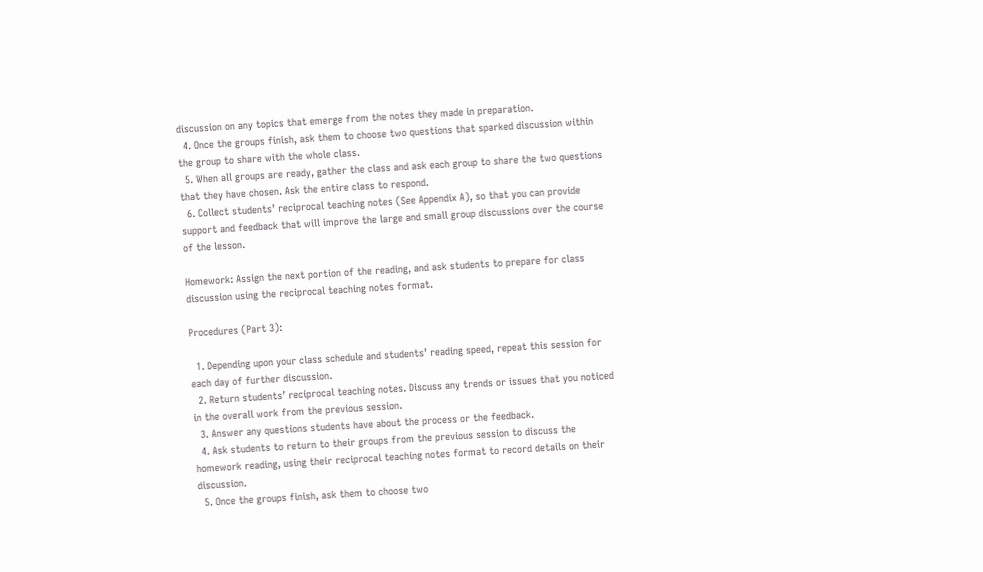discussion on any topics that emerge from the notes they made in preparation.
  4. Once the groups finish, ask them to choose two questions that sparked discussion within the group to share with the whole class.
  5. When all groups are ready, gather the class and ask each group to share the two questions that they have chosen. Ask the entire class to respond.
  6. Collect students’ reciprocal teaching notes (See Appendix A), so that you can provide support and feedback that will improve the large and small group discussions over the course of the lesson.

Homework: Assign the next portion of the reading, and ask students to prepare for class discussion using the reciprocal teaching notes format.

Procedures (Part 3):

  1. Depending upon your class schedule and students’ reading speed, repeat this session for each day of further discussion.
  2. Return students’ reciprocal teaching notes. Discuss any trends or issues that you noticed in the overall work from the previous session.
  3. Answer any questions students have about the process or the feedback.
  4. Ask students to return to their groups from the previous session to discuss the homework reading, using their reciprocal teaching notes format to record details on their discussion.
  5. Once the groups finish, ask them to choose two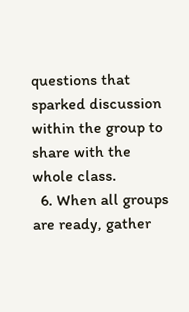questions that sparked discussion within the group to share with the whole class.
  6. When all groups are ready, gather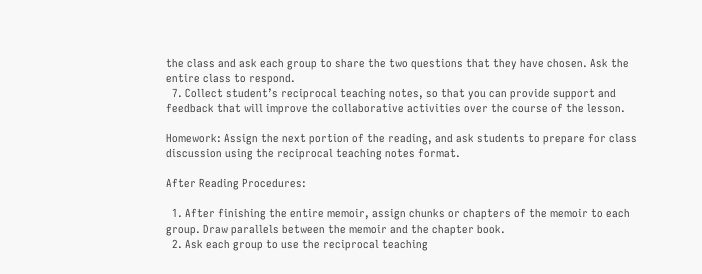the class and ask each group to share the two questions that they have chosen. Ask the entire class to respond.
  7. Collect student’s reciprocal teaching notes, so that you can provide support and feedback that will improve the collaborative activities over the course of the lesson.

Homework: Assign the next portion of the reading, and ask students to prepare for class discussion using the reciprocal teaching notes format.

After Reading Procedures:

  1. After finishing the entire memoir, assign chunks or chapters of the memoir to each group. Draw parallels between the memoir and the chapter book.
  2. Ask each group to use the reciprocal teaching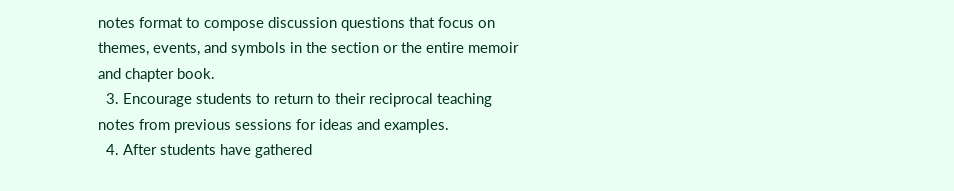notes format to compose discussion questions that focus on themes, events, and symbols in the section or the entire memoir and chapter book.
  3. Encourage students to return to their reciprocal teaching notes from previous sessions for ideas and examples.
  4. After students have gathered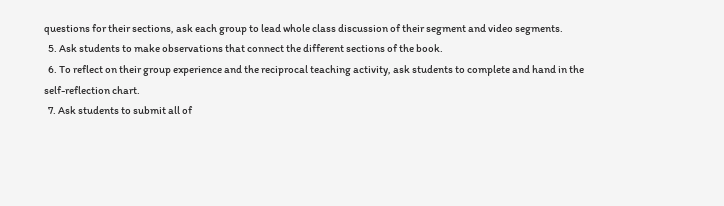questions for their sections, ask each group to lead whole class discussion of their segment and video segments.
  5. Ask students to make observations that connect the different sections of the book.
  6. To reflect on their group experience and the reciprocal teaching activity, ask students to complete and hand in the self-reflection chart.
  7. Ask students to submit all of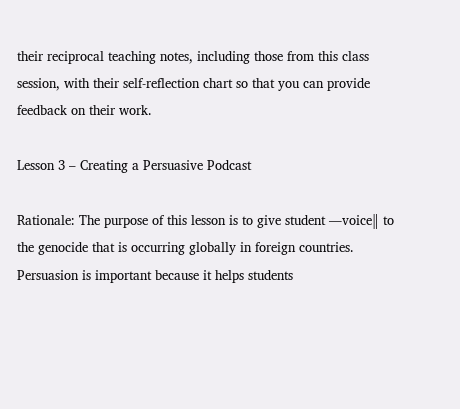their reciprocal teaching notes, including those from this class session, with their self-reflection chart so that you can provide feedback on their work.

Lesson 3 – Creating a Persuasive Podcast

Rationale: The purpose of this lesson is to give student ―voice‖ to the genocide that is occurring globally in foreign countries. Persuasion is important because it helps students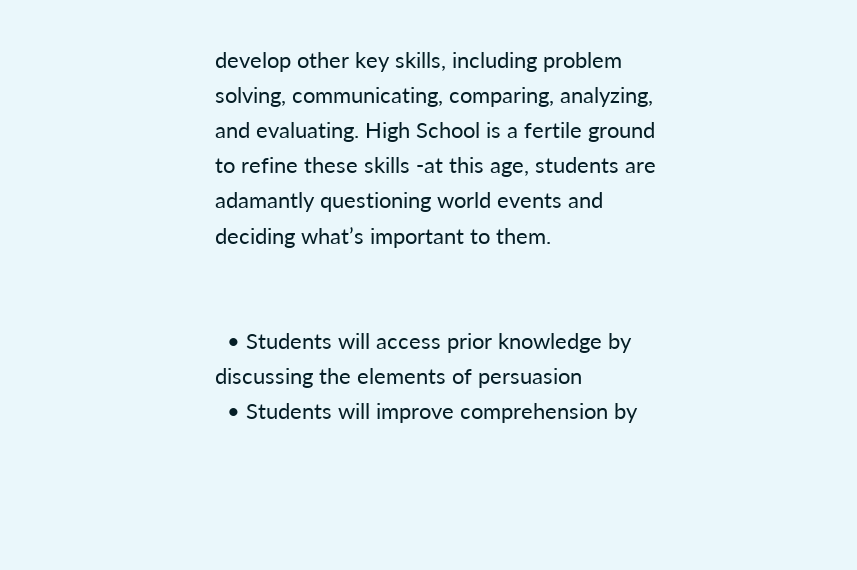develop other key skills, including problem solving, communicating, comparing, analyzing, and evaluating. High School is a fertile ground to refine these skills -at this age, students are adamantly questioning world events and deciding what’s important to them.


  • Students will access prior knowledge by discussing the elements of persuasion
  • Students will improve comprehension by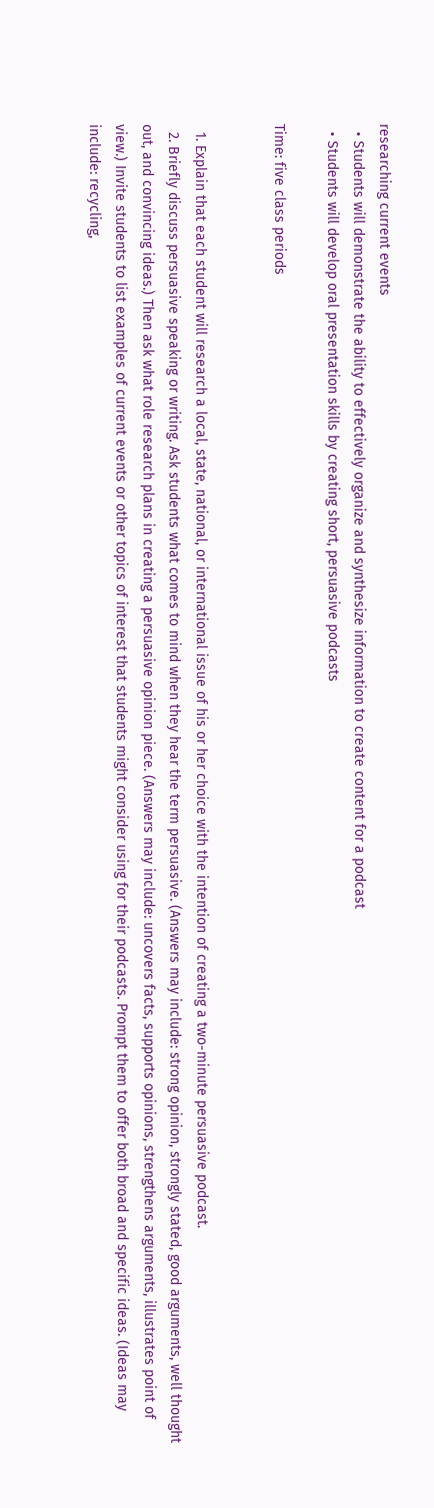researching current events
  • Students will demonstrate the ability to effectively organize and synthesize information to create content for a podcast
  • Students will develop oral presentation skills by creating short, persuasive podcasts

Time: five class periods


  1. Explain that each student will research a local, state, national, or international issue of his or her choice with the intention of creating a two-minute persuasive podcast.
  2. Briefly discuss persuasive speaking or writing. Ask students what comes to mind when they hear the term persuasive. (Answers may include: strong opinion, strongly stated, good arguments, well thought out, and convincing ideas.) Then ask what role research plans in creating a persuasive opinion piece. (Answers may include: uncovers facts, supports opinions, strengthens arguments, illustrates point of view.) Invite students to list examples of current events or other topics of interest that students might consider using for their podcasts. Prompt them to offer both broad and specific ideas. (Ideas may include: recycling,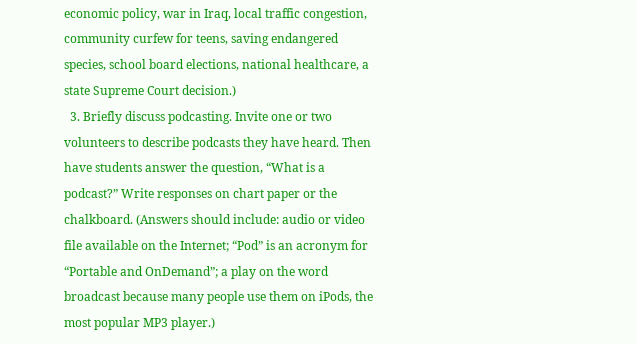economic policy, war in Iraq, local traffic congestion, community curfew for teens, saving endangered species, school board elections, national healthcare, a state Supreme Court decision.)
  3. Briefly discuss podcasting. Invite one or two volunteers to describe podcasts they have heard. Then have students answer the question, “What is a podcast?” Write responses on chart paper or the chalkboard. (Answers should include: audio or video file available on the Internet; “Pod” is an acronym for “Portable and OnDemand”; a play on the word broadcast because many people use them on iPods, the most popular MP3 player.)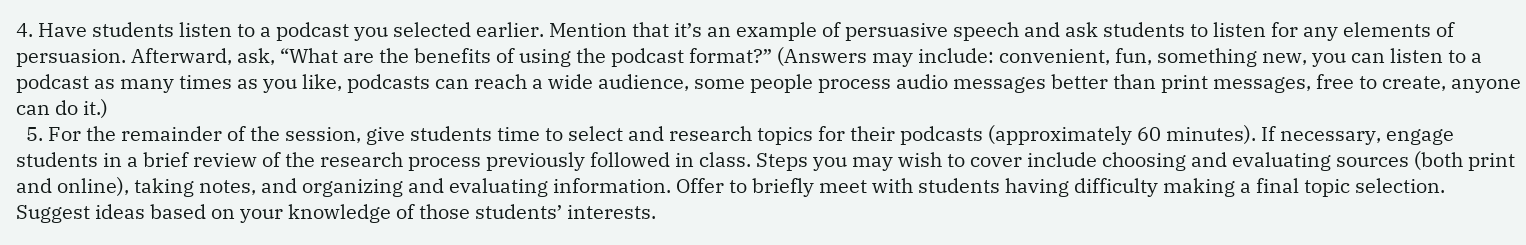4. Have students listen to a podcast you selected earlier. Mention that it’s an example of persuasive speech and ask students to listen for any elements of persuasion. Afterward, ask, “What are the benefits of using the podcast format?” (Answers may include: convenient, fun, something new, you can listen to a podcast as many times as you like, podcasts can reach a wide audience, some people process audio messages better than print messages, free to create, anyone can do it.)
  5. For the remainder of the session, give students time to select and research topics for their podcasts (approximately 60 minutes). If necessary, engage students in a brief review of the research process previously followed in class. Steps you may wish to cover include choosing and evaluating sources (both print and online), taking notes, and organizing and evaluating information. Offer to briefly meet with students having difficulty making a final topic selection. Suggest ideas based on your knowledge of those students’ interests.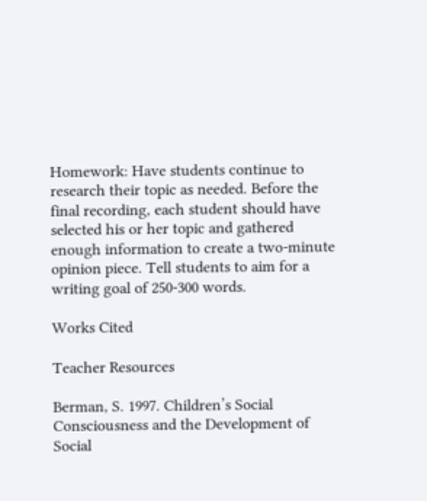Homework: Have students continue to research their topic as needed. Before the final recording, each student should have selected his or her topic and gathered enough information to create a two-minute opinion piece. Tell students to aim for a writing goal of 250-300 words.

Works Cited

Teacher Resources

Berman, S. 1997. Children’s Social Consciousness and the Development of Social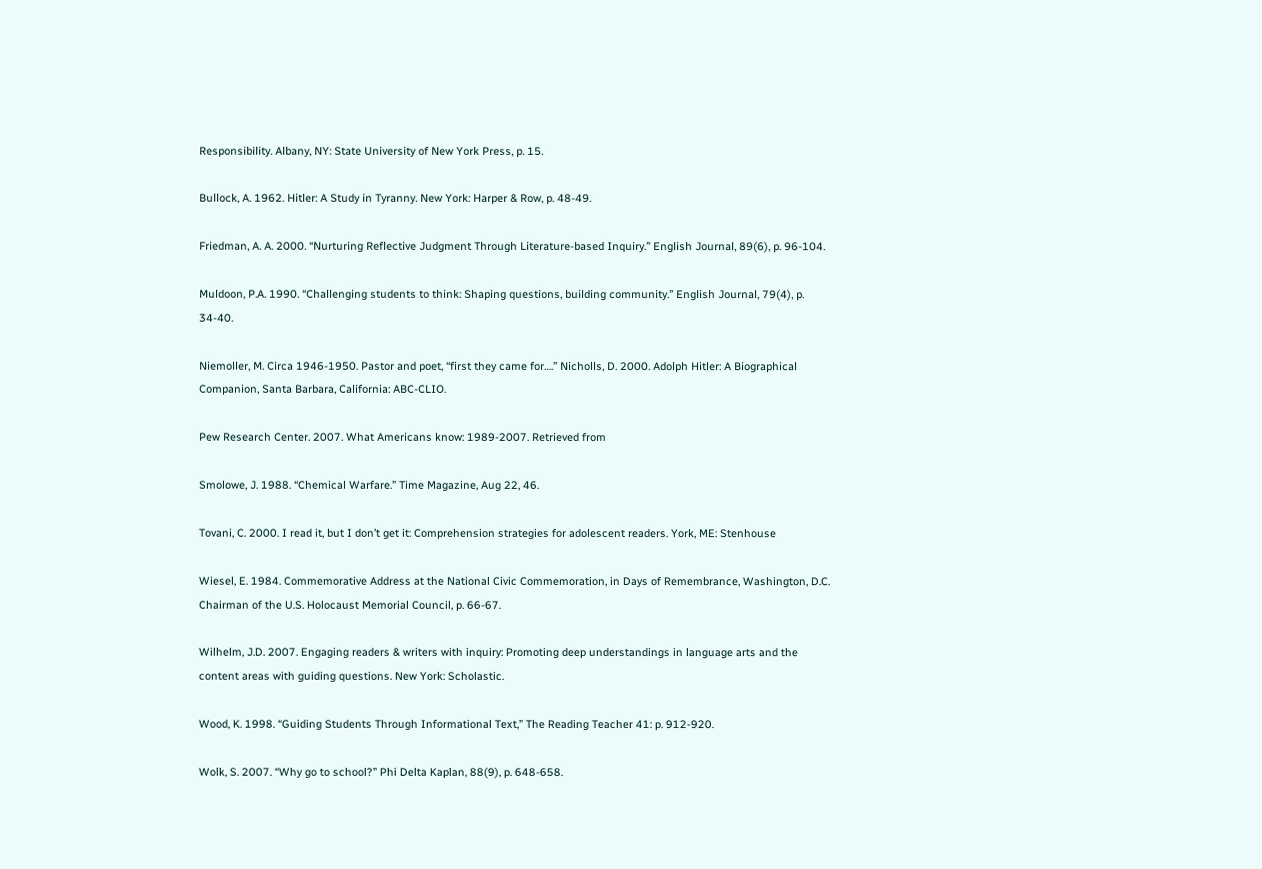Responsibility. Albany, NY: State University of New York Press, p. 15.

Bullock, A. 1962. Hitler: A Study in Tyranny. New York: Harper & Row, p. 48-49.

Friedman, A. A. 2000. “Nurturing Reflective Judgment Through Literature-based Inquiry.” English Journal, 89(6), p. 96-104.

Muldoon, P.A. 1990. “Challenging students to think: Shaping questions, building community.” English Journal, 79(4), p. 34-40.

Niemoller, M. Circa 1946-1950. Pastor and poet, “first they came for….” Nicholls, D. 2000. Adolph Hitler: A Biographical Companion, Santa Barbara, California: ABC-CLIO.

Pew Research Center. 2007. What Americans know: 1989-2007. Retrieved from

Smolowe, J. 1988. “Chemical Warfare.” Time Magazine, Aug 22, 46.

Tovani, C. 2000. I read it, but I don’t get it: Comprehension strategies for adolescent readers. York, ME: Stenhouse

Wiesel, E. 1984. Commemorative Address at the National Civic Commemoration, in Days of Remembrance, Washington, D.C. Chairman of the U.S. Holocaust Memorial Council, p. 66-67.

Wilhelm, J.D. 2007. Engaging readers & writers with inquiry: Promoting deep understandings in language arts and the content areas with guiding questions. New York: Scholastic.

Wood, K. 1998. “Guiding Students Through Informational Text,” The Reading Teacher 41: p. 912-920.

Wolk, S. 2007. “Why go to school?” Phi Delta Kaplan, 88(9), p. 648-658.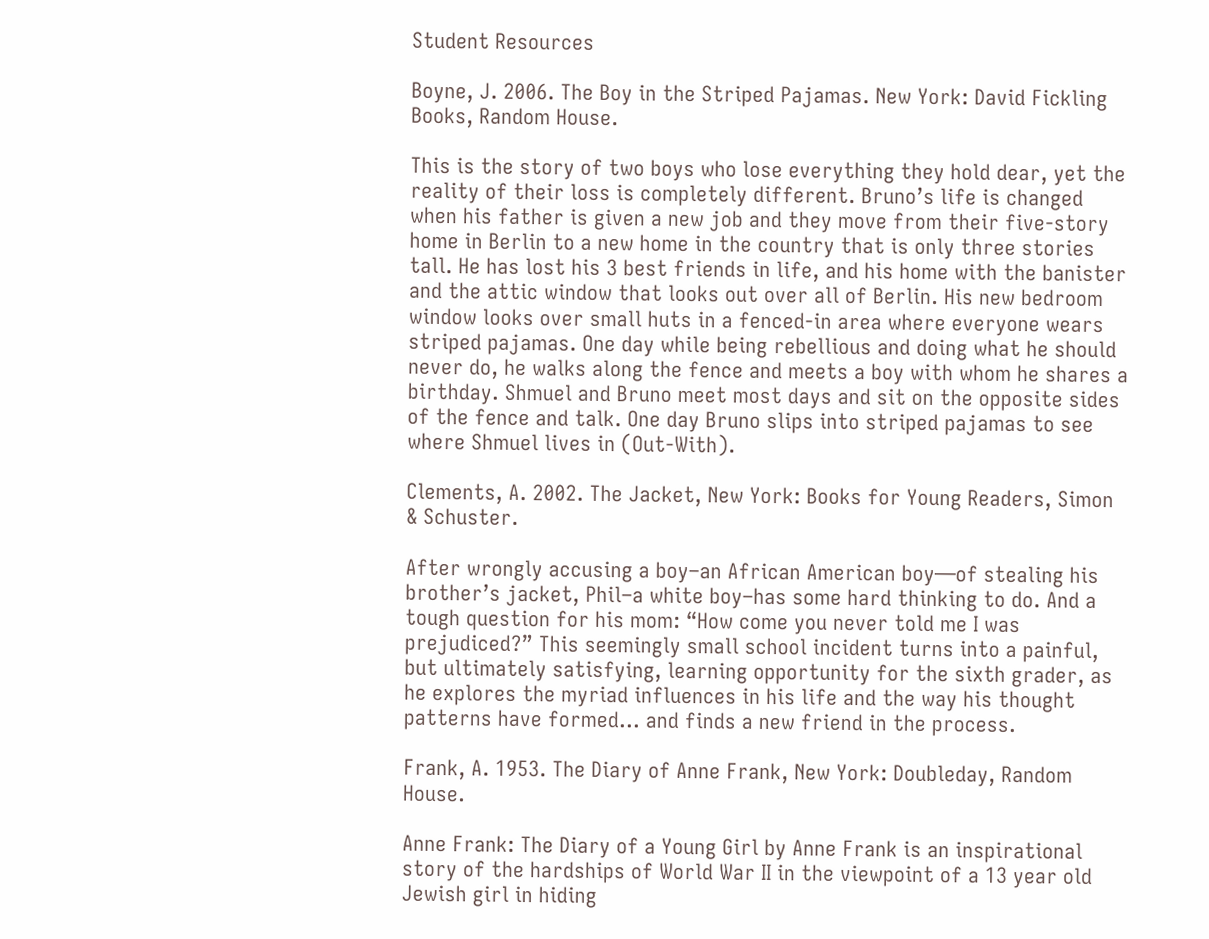Student Resources

Boyne, J. 2006. The Boy in the Striped Pajamas. New York: David Fickling Books, Random House.

This is the story of two boys who lose everything they hold dear, yet the reality of their loss is completely different. Bruno’s life is changed when his father is given a new job and they move from their five-story home in Berlin to a new home in the country that is only three stories tall. He has lost his 3 best friends in life, and his home with the banister and the attic window that looks out over all of Berlin. His new bedroom window looks over small huts in a fenced-in area where everyone wears striped pajamas. One day while being rebellious and doing what he should never do, he walks along the fence and meets a boy with whom he shares a birthday. Shmuel and Bruno meet most days and sit on the opposite sides of the fence and talk. One day Bruno slips into striped pajamas to see where Shmuel lives in (Out-With).

Clements, A. 2002. The Jacket, New York: Books for Young Readers, Simon & Schuster.

After wrongly accusing a boy–an African American boy—of stealing his brother’s jacket, Phil–a white boy–has some hard thinking to do. And a tough question for his mom: “How come you never told me I was prejudiced?” This seemingly small school incident turns into a painful, but ultimately satisfying, learning opportunity for the sixth grader, as he explores the myriad influences in his life and the way his thought patterns have formed… and finds a new friend in the process.

Frank, A. 1953. The Diary of Anne Frank, New York: Doubleday, Random House.

Anne Frank: The Diary of a Young Girl by Anne Frank is an inspirational story of the hardships of World War II in the viewpoint of a 13 year old Jewish girl in hiding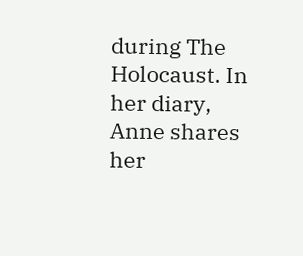during The Holocaust. In her diary, Anne shares her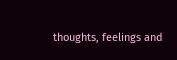thoughts, feelings and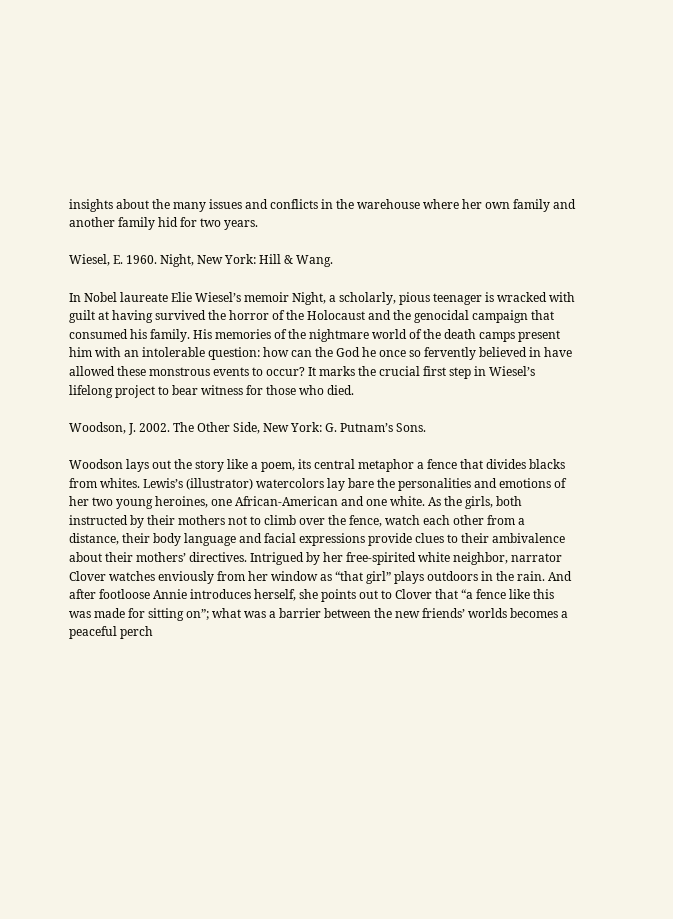insights about the many issues and conflicts in the warehouse where her own family and another family hid for two years.

Wiesel, E. 1960. Night, New York: Hill & Wang.

In Nobel laureate Elie Wiesel’s memoir Night, a scholarly, pious teenager is wracked with guilt at having survived the horror of the Holocaust and the genocidal campaign that consumed his family. His memories of the nightmare world of the death camps present him with an intolerable question: how can the God he once so fervently believed in have allowed these monstrous events to occur? It marks the crucial first step in Wiesel’s lifelong project to bear witness for those who died.

Woodson, J. 2002. The Other Side, New York: G. Putnam’s Sons.

Woodson lays out the story like a poem, its central metaphor a fence that divides blacks from whites. Lewis’s (illustrator) watercolors lay bare the personalities and emotions of her two young heroines, one African-American and one white. As the girls, both instructed by their mothers not to climb over the fence, watch each other from a distance, their body language and facial expressions provide clues to their ambivalence about their mothers’ directives. Intrigued by her free-spirited white neighbor, narrator Clover watches enviously from her window as “that girl” plays outdoors in the rain. And after footloose Annie introduces herself, she points out to Clover that “a fence like this was made for sitting on”; what was a barrier between the new friends’ worlds becomes a peaceful perch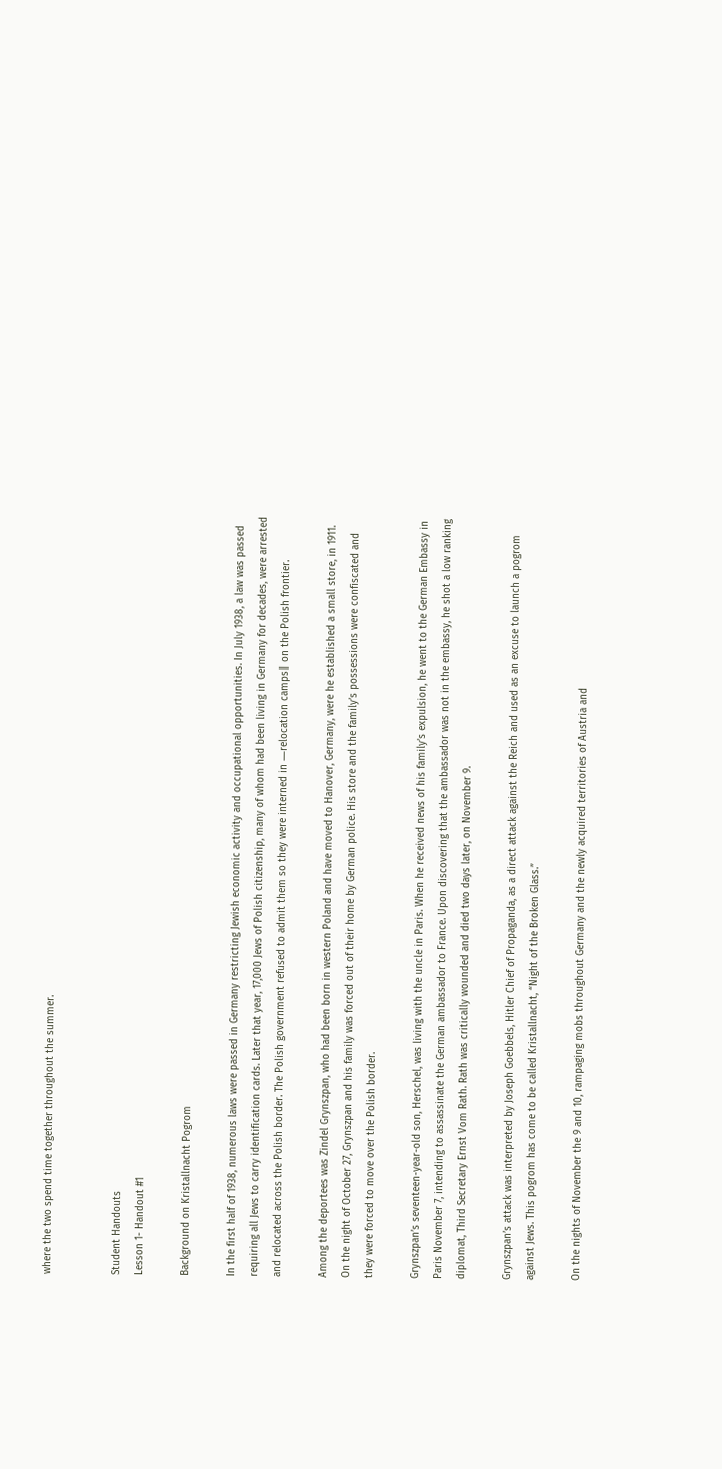where the two spend time together throughout the summer.


Student Handouts
Lesson 1- Handout #1

Background on Kristallnacht Pogrom

In the first half of 1938, numerous laws were passed in Germany restricting Jewish economic activity and occupational opportunities. In July 1938, a law was passed requiring all Jews to carry identification cards. Later that year, 17,000 Jews of Polish citizenship, many of whom had been living in Germany for decades, were arrested and relocated across the Polish border. The Polish government refused to admit them so they were interned in ―relocation camps‖ on the Polish frontier.

Among the deportees was Zindel Grynszpan, who had been born in western Poland and have moved to Hanover, Germany, were he established a small store, in 1911. On the night of October 27, Grynszpan and his family was forced out of their home by German police. His store and the family’s possessions were confiscated and they were forced to move over the Polish border.

Grynszpan’s seventeen-year-old son, Herschel, was living with the uncle in Paris. When he received news of his family’s expulsion, he went to the German Embassy in Paris November 7, intending to assassinate the German ambassador to France. Upon discovering that the ambassador was not in the embassy, he shot a low ranking diplomat, Third Secretary Ernst Vom Rath. Rath was critically wounded and died two days later, on November 9.

Grynszpan’s attack was interpreted by Joseph Goebbels, Hitler Chief of Propaganda, as a direct attack against the Reich and used as an excuse to launch a pogrom against Jews. This pogrom has come to be called Kristallnacht, “Night of the Broken Glass.”

On the nights of November the 9 and 10, rampaging mobs throughout Germany and the newly acquired territories of Austria and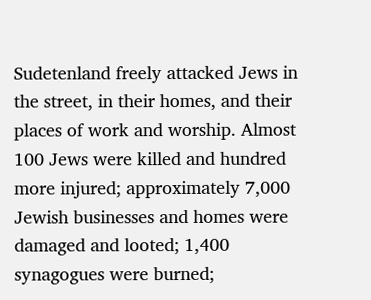Sudetenland freely attacked Jews in the street, in their homes, and their places of work and worship. Almost 100 Jews were killed and hundred more injured; approximately 7,000 Jewish businesses and homes were damaged and looted; 1,400 synagogues were burned;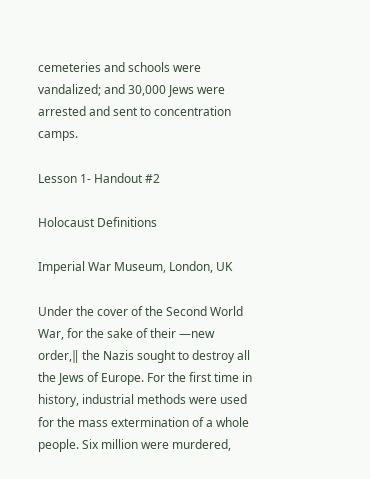cemeteries and schools were vandalized; and 30,000 Jews were arrested and sent to concentration camps.

Lesson 1- Handout #2

Holocaust Definitions

Imperial War Museum, London, UK

Under the cover of the Second World War, for the sake of their ―new order,‖ the Nazis sought to destroy all the Jews of Europe. For the first time in history, industrial methods were used for the mass extermination of a whole people. Six million were murdered,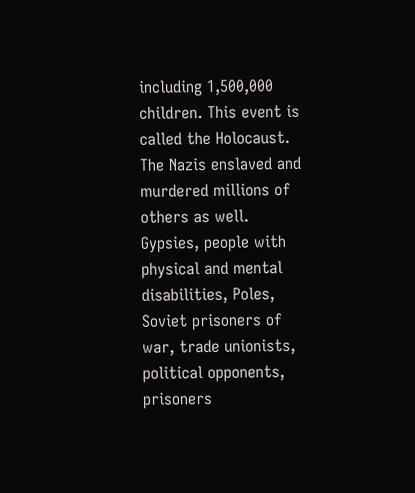including 1,500,000 children. This event is called the Holocaust. The Nazis enslaved and murdered millions of others as well. Gypsies, people with physical and mental disabilities, Poles, Soviet prisoners of war, trade unionists, political opponents, prisoners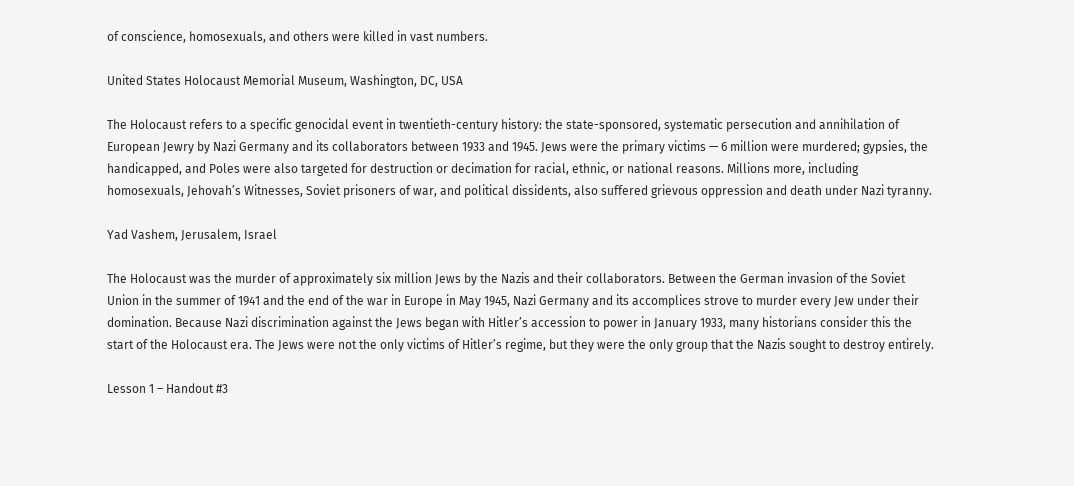of conscience, homosexuals, and others were killed in vast numbers.

United States Holocaust Memorial Museum, Washington, DC, USA

The Holocaust refers to a specific genocidal event in twentieth-century history: the state-sponsored, systematic persecution and annihilation of European Jewry by Nazi Germany and its collaborators between 1933 and 1945. Jews were the primary victims — 6 million were murdered; gypsies, the handicapped, and Poles were also targeted for destruction or decimation for racial, ethnic, or national reasons. Millions more, including homosexuals, Jehovah’s Witnesses, Soviet prisoners of war, and political dissidents, also suffered grievous oppression and death under Nazi tyranny.

Yad Vashem, Jerusalem, Israel

The Holocaust was the murder of approximately six million Jews by the Nazis and their collaborators. Between the German invasion of the Soviet Union in the summer of 1941 and the end of the war in Europe in May 1945, Nazi Germany and its accomplices strove to murder every Jew under their domination. Because Nazi discrimination against the Jews began with Hitler’s accession to power in January 1933, many historians consider this the start of the Holocaust era. The Jews were not the only victims of Hitler’s regime, but they were the only group that the Nazis sought to destroy entirely.

Lesson 1 – Handout #3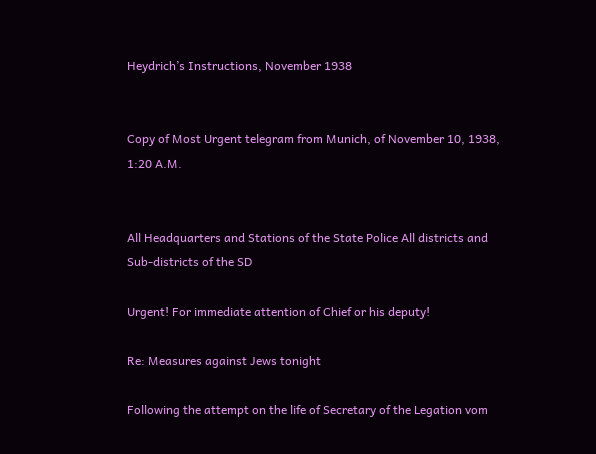Heydrich’s Instructions, November 1938


Copy of Most Urgent telegram from Munich, of November 10, 1938, 1:20 A.M.


All Headquarters and Stations of the State Police All districts and Sub-districts of the SD

Urgent! For immediate attention of Chief or his deputy!

Re: Measures against Jews tonight

Following the attempt on the life of Secretary of the Legation vom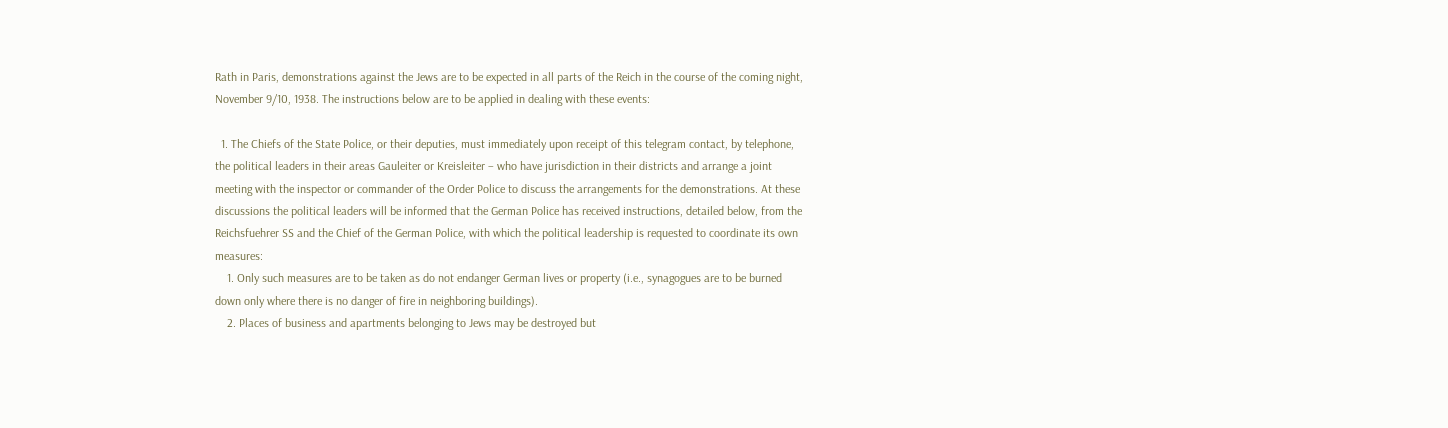Rath in Paris, demonstrations against the Jews are to be expected in all parts of the Reich in the course of the coming night, November 9/10, 1938. The instructions below are to be applied in dealing with these events:

  1. The Chiefs of the State Police, or their deputies, must immediately upon receipt of this telegram contact, by telephone, the political leaders in their areas Gauleiter or Kreisleiter − who have jurisdiction in their districts and arrange a joint meeting with the inspector or commander of the Order Police to discuss the arrangements for the demonstrations. At these discussions the political leaders will be informed that the German Police has received instructions, detailed below, from the Reichsfuehrer SS and the Chief of the German Police, with which the political leadership is requested to coordinate its own measures:
    1. Only such measures are to be taken as do not endanger German lives or property (i.e., synagogues are to be burned down only where there is no danger of fire in neighboring buildings).
    2. Places of business and apartments belonging to Jews may be destroyed but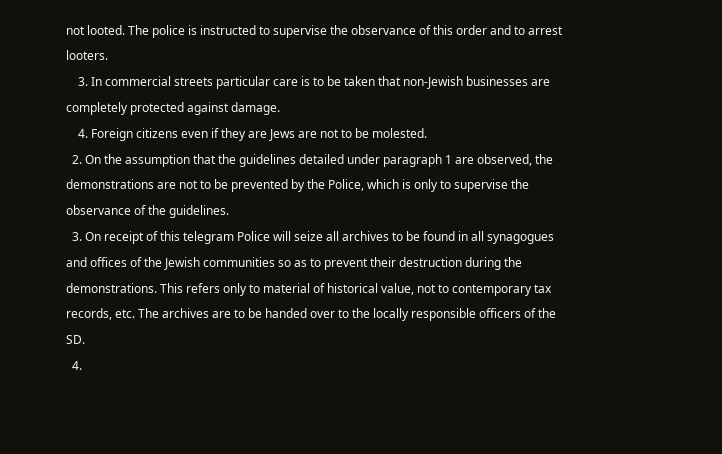not looted. The police is instructed to supervise the observance of this order and to arrest looters.
    3. In commercial streets particular care is to be taken that non-Jewish businesses are completely protected against damage.
    4. Foreign citizens even if they are Jews are not to be molested.
  2. On the assumption that the guidelines detailed under paragraph 1 are observed, the demonstrations are not to be prevented by the Police, which is only to supervise the observance of the guidelines.
  3. On receipt of this telegram Police will seize all archives to be found in all synagogues and offices of the Jewish communities so as to prevent their destruction during the demonstrations. This refers only to material of historical value, not to contemporary tax records, etc. The archives are to be handed over to the locally responsible officers of the SD.
  4.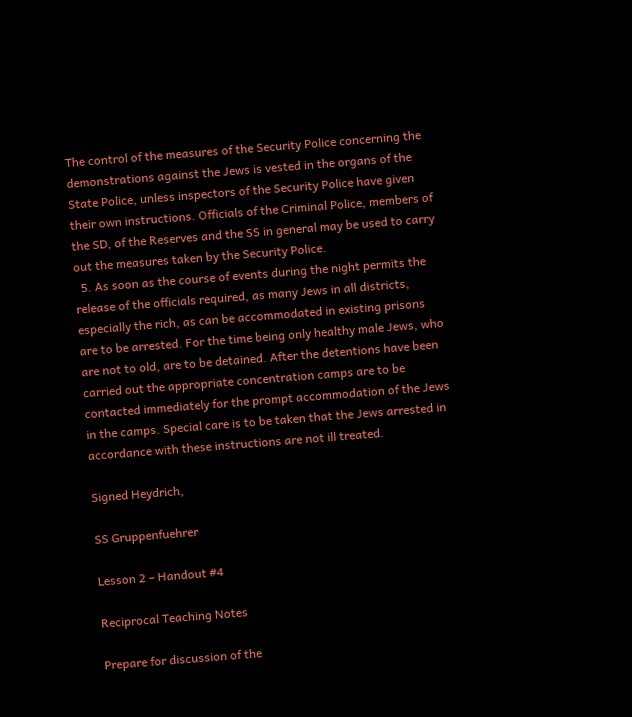The control of the measures of the Security Police concerning the demonstrations against the Jews is vested in the organs of the State Police, unless inspectors of the Security Police have given their own instructions. Officials of the Criminal Police, members of the SD, of the Reserves and the SS in general may be used to carry out the measures taken by the Security Police.
  5. As soon as the course of events during the night permits the release of the officials required, as many Jews in all districts, especially the rich, as can be accommodated in existing prisons are to be arrested. For the time being only healthy male Jews, who are not to old, are to be detained. After the detentions have been carried out the appropriate concentration camps are to be contacted immediately for the prompt accommodation of the Jews in the camps. Special care is to be taken that the Jews arrested in accordance with these instructions are not ill treated.

Signed Heydrich,

SS Gruppenfuehrer

Lesson 2 – Handout #4

Reciprocal Teaching Notes

Prepare for discussion of the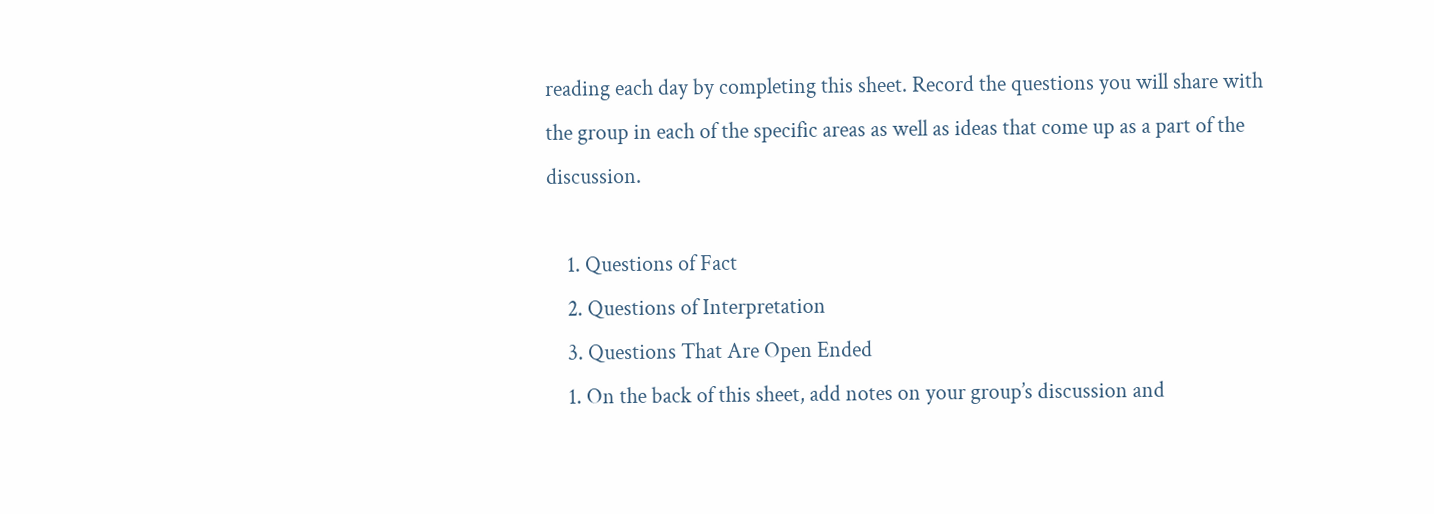reading each day by completing this sheet. Record the questions you will share with the group in each of the specific areas as well as ideas that come up as a part of the discussion.

    1. Questions of Fact
    2. Questions of Interpretation
    3. Questions That Are Open Ended
    1. On the back of this sheet, add notes on your group’s discussion and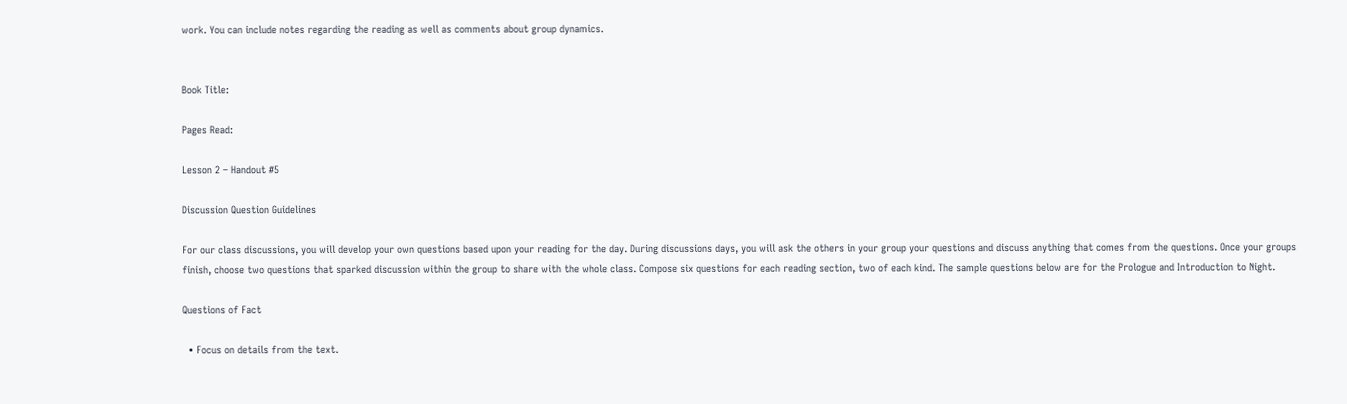work. You can include notes regarding the reading as well as comments about group dynamics.


Book Title:

Pages Read:

Lesson 2 – Handout #5

Discussion Question Guidelines

For our class discussions, you will develop your own questions based upon your reading for the day. During discussions days, you will ask the others in your group your questions and discuss anything that comes from the questions. Once your groups finish, choose two questions that sparked discussion within the group to share with the whole class. Compose six questions for each reading section, two of each kind. The sample questions below are for the Prologue and Introduction to Night.

Questions of Fact

  • Focus on details from the text.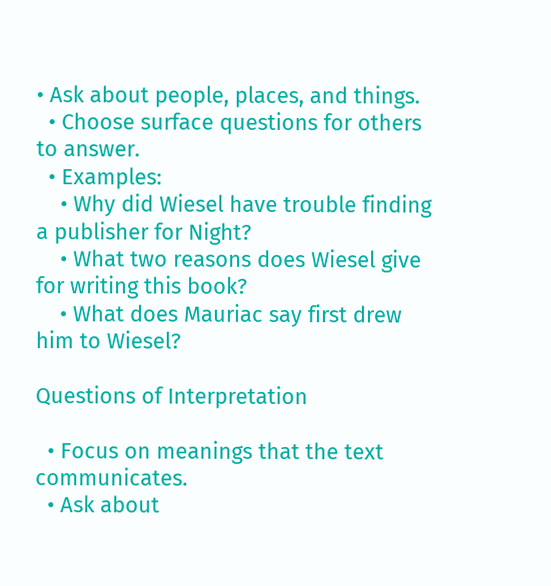• Ask about people, places, and things.
  • Choose surface questions for others to answer.
  • Examples:
    • Why did Wiesel have trouble finding a publisher for Night?
    • What two reasons does Wiesel give for writing this book?
    • What does Mauriac say first drew him to Wiesel?

Questions of Interpretation

  • Focus on meanings that the text communicates.
  • Ask about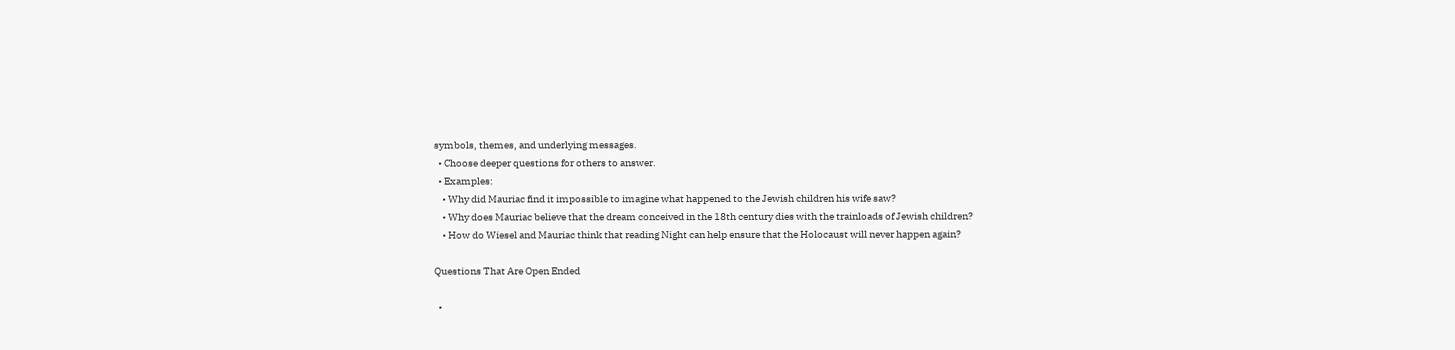symbols, themes, and underlying messages.
  • Choose deeper questions for others to answer.
  • Examples:
    • Why did Mauriac find it impossible to imagine what happened to the Jewish children his wife saw?
    • Why does Mauriac believe that the dream conceived in the 18th century dies with the trainloads of Jewish children?
    • How do Wiesel and Mauriac think that reading Night can help ensure that the Holocaust will never happen again?

Questions That Are Open Ended

  •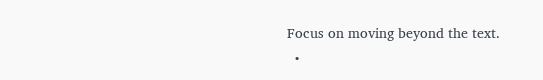Focus on moving beyond the text.
  •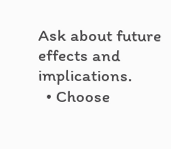Ask about future effects and implications.
  • Choose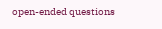open-ended questions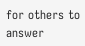for others to answer